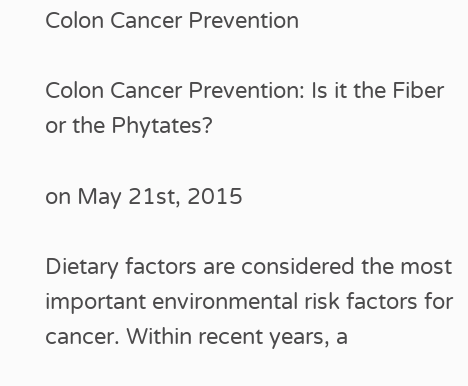Colon Cancer Prevention

Colon Cancer Prevention: Is it the Fiber or the Phytates?

on May 21st, 2015

Dietary factors are considered the most important environmental risk factors for cancer. Within recent years, a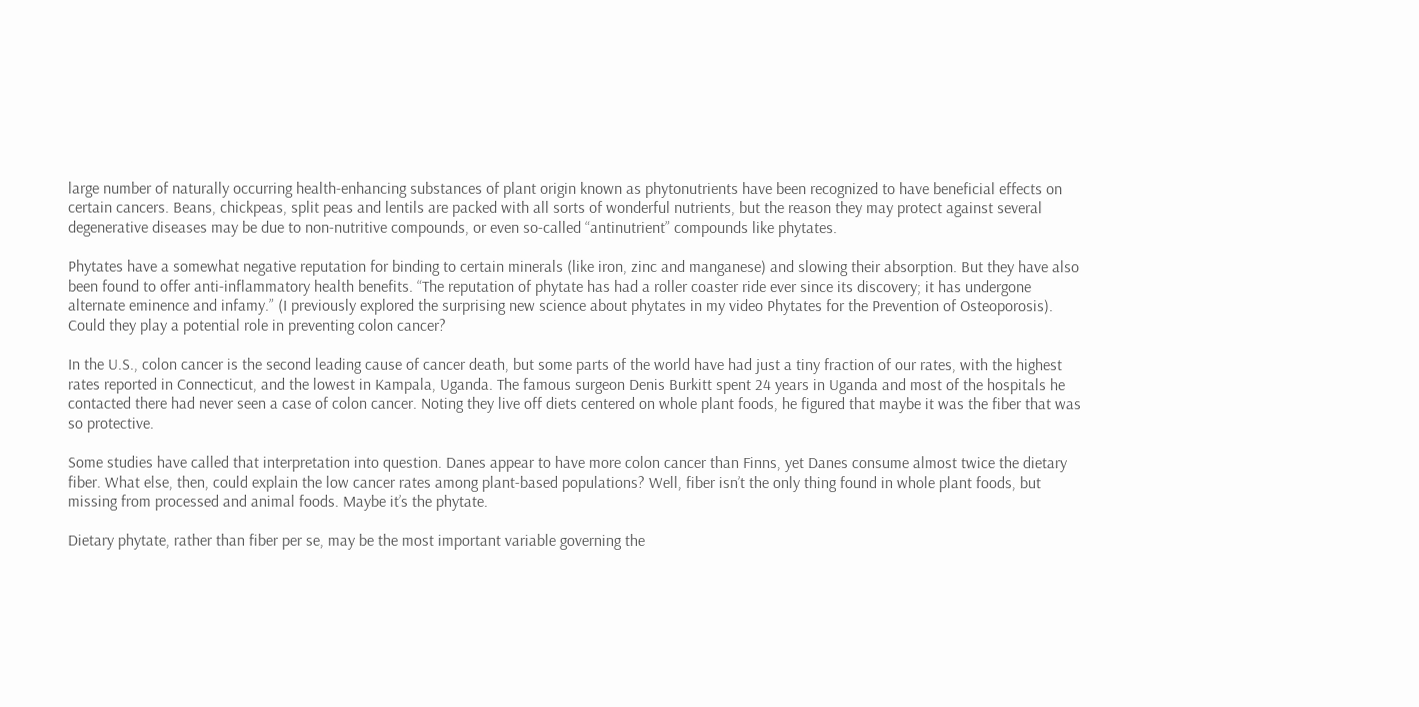large number of naturally occurring health-enhancing substances of plant origin known as phytonutrients have been recognized to have beneficial effects on certain cancers. Beans, chickpeas, split peas and lentils are packed with all sorts of wonderful nutrients, but the reason they may protect against several degenerative diseases may be due to non-nutritive compounds, or even so-called “antinutrient” compounds like phytates.

Phytates have a somewhat negative reputation for binding to certain minerals (like iron, zinc and manganese) and slowing their absorption. But they have also been found to offer anti-inflammatory health benefits. “The reputation of phytate has had a roller coaster ride ever since its discovery; it has undergone alternate eminence and infamy.” (I previously explored the surprising new science about phytates in my video Phytates for the Prevention of Osteoporosis). Could they play a potential role in preventing colon cancer?

In the U.S., colon cancer is the second leading cause of cancer death, but some parts of the world have had just a tiny fraction of our rates, with the highest rates reported in Connecticut, and the lowest in Kampala, Uganda. The famous surgeon Denis Burkitt spent 24 years in Uganda and most of the hospitals he contacted there had never seen a case of colon cancer. Noting they live off diets centered on whole plant foods, he figured that maybe it was the fiber that was so protective.

Some studies have called that interpretation into question. Danes appear to have more colon cancer than Finns, yet Danes consume almost twice the dietary fiber. What else, then, could explain the low cancer rates among plant-based populations? Well, fiber isn’t the only thing found in whole plant foods, but missing from processed and animal foods. Maybe it’s the phytate.

Dietary phytate, rather than fiber per se, may be the most important variable governing the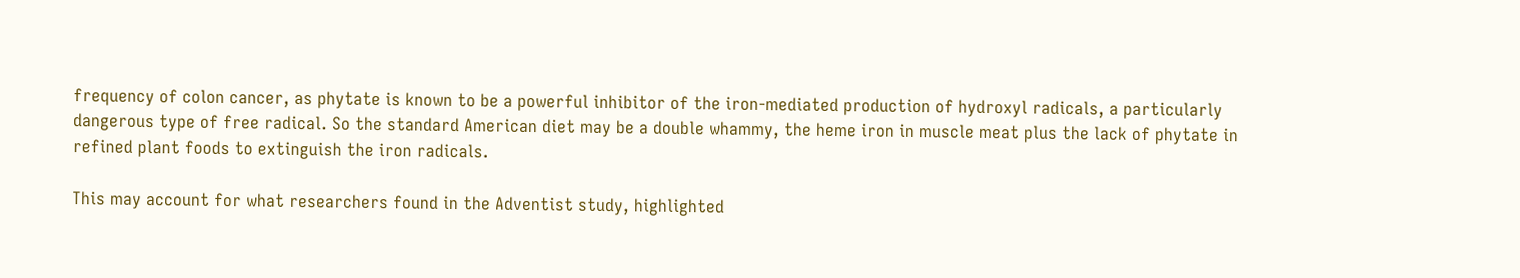frequency of colon cancer, as phytate is known to be a powerful inhibitor of the iron-mediated production of hydroxyl radicals, a particularly dangerous type of free radical. So the standard American diet may be a double whammy, the heme iron in muscle meat plus the lack of phytate in refined plant foods to extinguish the iron radicals.

This may account for what researchers found in the Adventist study, highlighted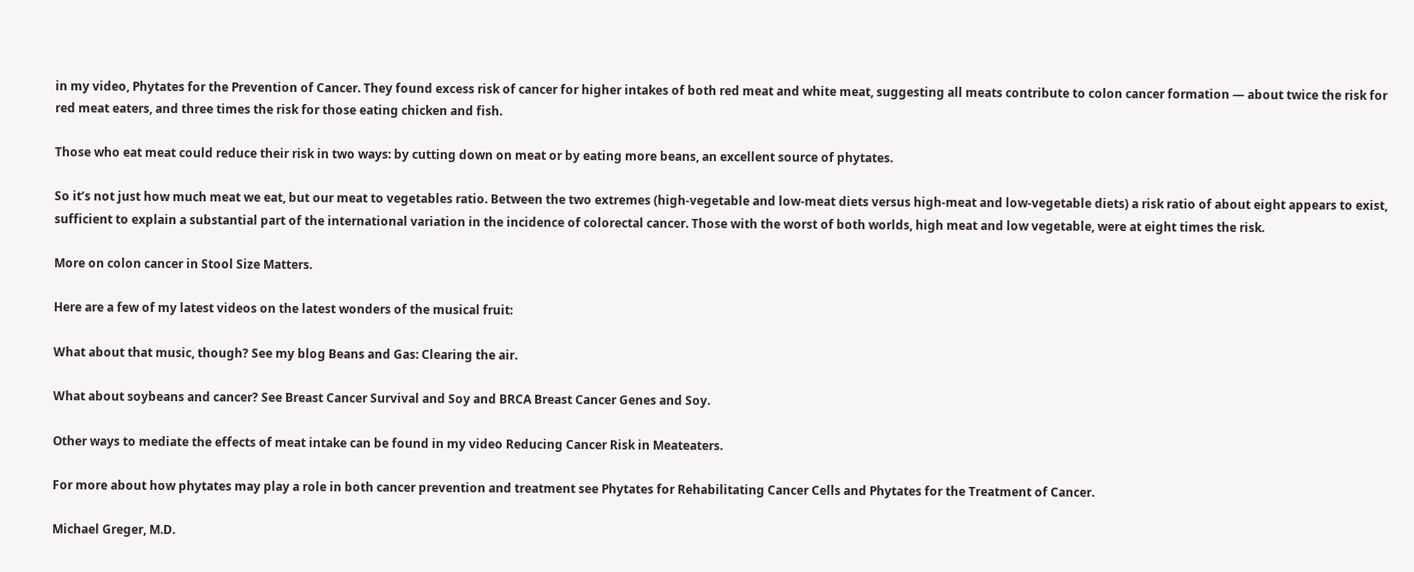in my video, Phytates for the Prevention of Cancer. They found excess risk of cancer for higher intakes of both red meat and white meat, suggesting all meats contribute to colon cancer formation — about twice the risk for red meat eaters, and three times the risk for those eating chicken and fish.

Those who eat meat could reduce their risk in two ways: by cutting down on meat or by eating more beans, an excellent source of phytates.

So it’s not just how much meat we eat, but our meat to vegetables ratio. Between the two extremes (high-vegetable and low-meat diets versus high-meat and low-vegetable diets) a risk ratio of about eight appears to exist, sufficient to explain a substantial part of the international variation in the incidence of colorectal cancer. Those with the worst of both worlds, high meat and low vegetable, were at eight times the risk.

More on colon cancer in Stool Size Matters.

Here are a few of my latest videos on the latest wonders of the musical fruit:

What about that music, though? See my blog Beans and Gas: Clearing the air.

What about soybeans and cancer? See Breast Cancer Survival and Soy and BRCA Breast Cancer Genes and Soy.

Other ways to mediate the effects of meat intake can be found in my video Reducing Cancer Risk in Meateaters.

For more about how phytates may play a role in both cancer prevention and treatment see Phytates for Rehabilitating Cancer Cells and Phytates for the Treatment of Cancer.

Michael Greger, M.D.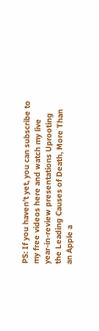PS: If you haven’t yet, you can subscribe to my free videos here and watch my live year-in-review presentations Uprooting the Leading Causes of Death, More Than an Apple a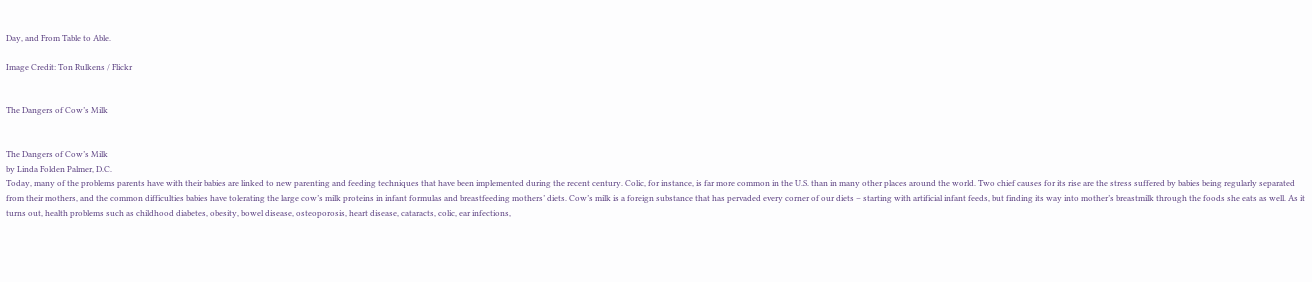Day, and From Table to Able.

Image Credit: Ton Rulkens / Flickr


The Dangers of Cow’s Milk


The Dangers of Cow’s Milk
by Linda Folden Palmer, D.C.
Today, many of the problems parents have with their babies are linked to new parenting and feeding techniques that have been implemented during the recent century. Colic, for instance, is far more common in the U.S. than in many other places around the world. Two chief causes for its rise are the stress suffered by babies being regularly separated from their mothers, and the common difficulties babies have tolerating the large cow’s milk proteins in infant formulas and breastfeeding mothers’ diets. Cow’s milk is a foreign substance that has pervaded every corner of our diets – starting with artificial infant feeds, but finding its way into mother’s breastmilk through the foods she eats as well. As it turns out, health problems such as childhood diabetes, obesity, bowel disease, osteoporosis, heart disease, cataracts, colic, ear infections,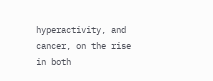hyperactivity, and cancer, on the rise in both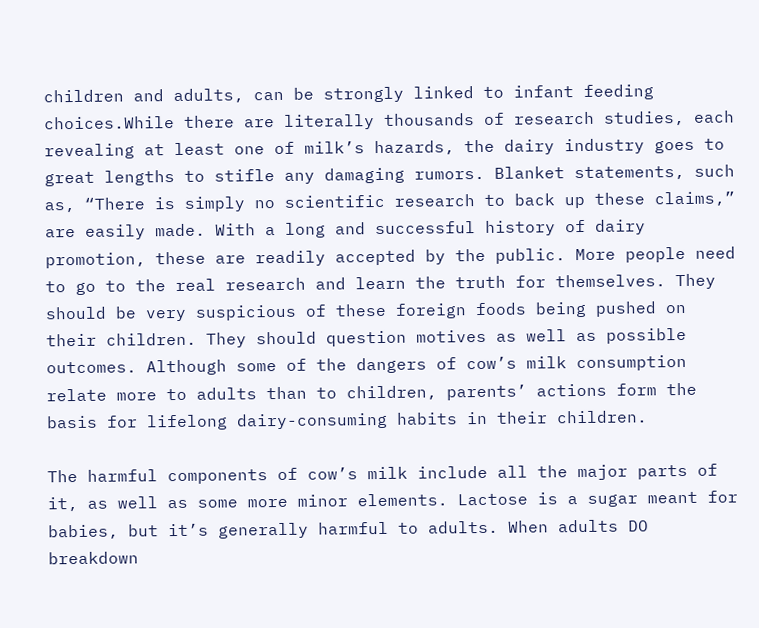children and adults, can be strongly linked to infant feeding choices.While there are literally thousands of research studies, each revealing at least one of milk’s hazards, the dairy industry goes to great lengths to stifle any damaging rumors. Blanket statements, such as, “There is simply no scientific research to back up these claims,” are easily made. With a long and successful history of dairy promotion, these are readily accepted by the public. More people need to go to the real research and learn the truth for themselves. They should be very suspicious of these foreign foods being pushed on their children. They should question motives as well as possible outcomes. Although some of the dangers of cow’s milk consumption relate more to adults than to children, parents’ actions form the basis for lifelong dairy-consuming habits in their children.

The harmful components of cow’s milk include all the major parts of it, as well as some more minor elements. Lactose is a sugar meant for babies, but it’s generally harmful to adults. When adults DO breakdown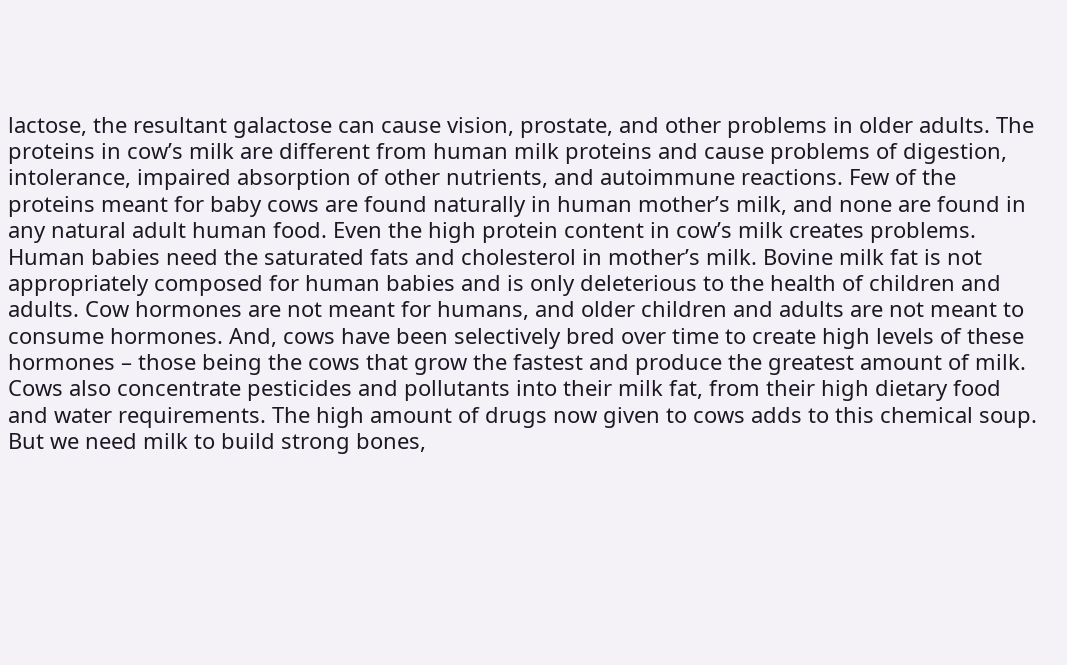lactose, the resultant galactose can cause vision, prostate, and other problems in older adults. The proteins in cow’s milk are different from human milk proteins and cause problems of digestion, intolerance, impaired absorption of other nutrients, and autoimmune reactions. Few of the proteins meant for baby cows are found naturally in human mother’s milk, and none are found in any natural adult human food. Even the high protein content in cow’s milk creates problems. Human babies need the saturated fats and cholesterol in mother’s milk. Bovine milk fat is not appropriately composed for human babies and is only deleterious to the health of children and adults. Cow hormones are not meant for humans, and older children and adults are not meant to consume hormones. And, cows have been selectively bred over time to create high levels of these hormones – those being the cows that grow the fastest and produce the greatest amount of milk. Cows also concentrate pesticides and pollutants into their milk fat, from their high dietary food and water requirements. The high amount of drugs now given to cows adds to this chemical soup. But we need milk to build strong bones,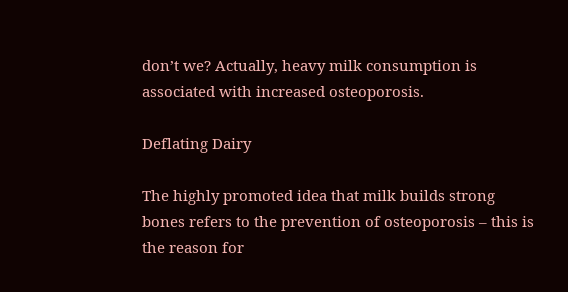don’t we? Actually, heavy milk consumption is associated with increased osteoporosis.

Deflating Dairy

The highly promoted idea that milk builds strong bones refers to the prevention of osteoporosis – this is the reason for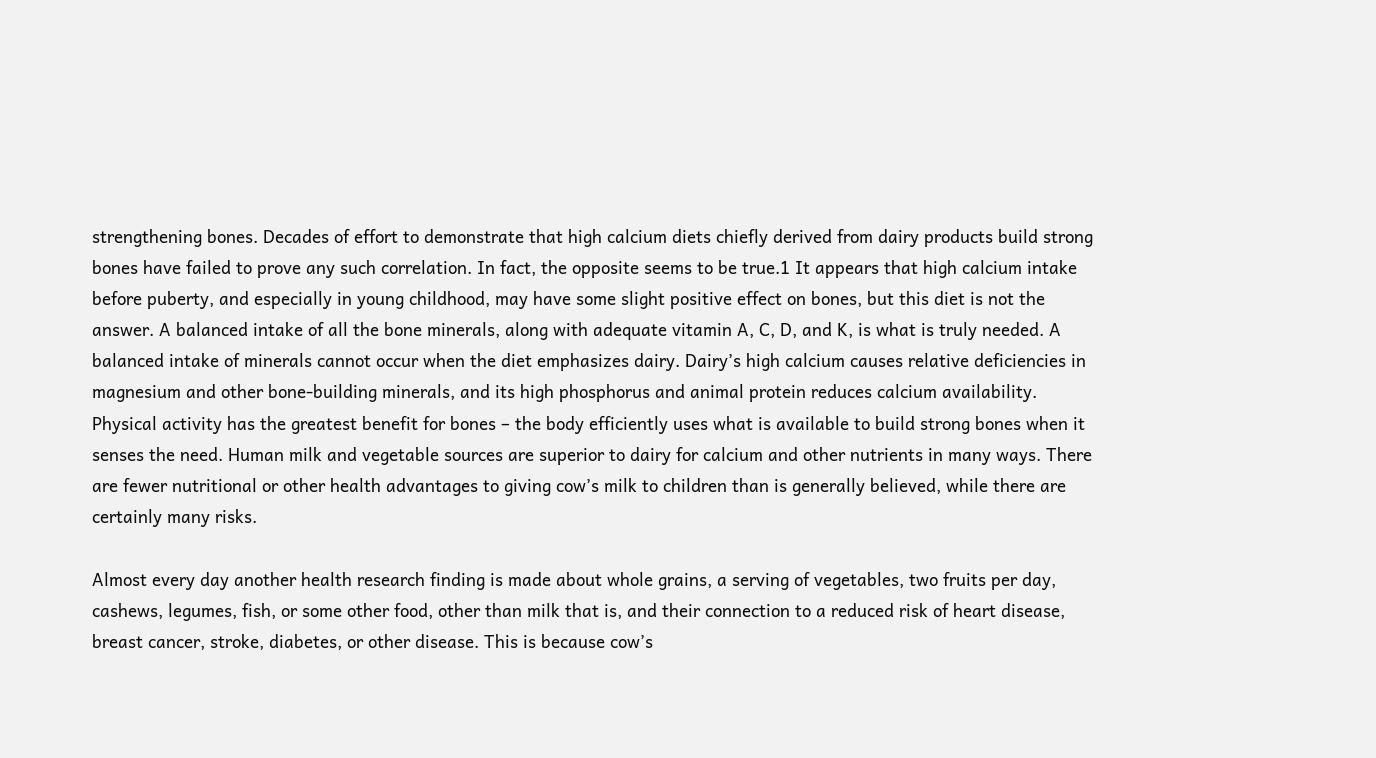strengthening bones. Decades of effort to demonstrate that high calcium diets chiefly derived from dairy products build strong bones have failed to prove any such correlation. In fact, the opposite seems to be true.1 It appears that high calcium intake before puberty, and especially in young childhood, may have some slight positive effect on bones, but this diet is not the answer. A balanced intake of all the bone minerals, along with adequate vitamin A, C, D, and K, is what is truly needed. A balanced intake of minerals cannot occur when the diet emphasizes dairy. Dairy’s high calcium causes relative deficiencies in magnesium and other bone-building minerals, and its high phosphorus and animal protein reduces calcium availability. Physical activity has the greatest benefit for bones – the body efficiently uses what is available to build strong bones when it senses the need. Human milk and vegetable sources are superior to dairy for calcium and other nutrients in many ways. There are fewer nutritional or other health advantages to giving cow’s milk to children than is generally believed, while there are certainly many risks.

Almost every day another health research finding is made about whole grains, a serving of vegetables, two fruits per day, cashews, legumes, fish, or some other food, other than milk that is, and their connection to a reduced risk of heart disease, breast cancer, stroke, diabetes, or other disease. This is because cow’s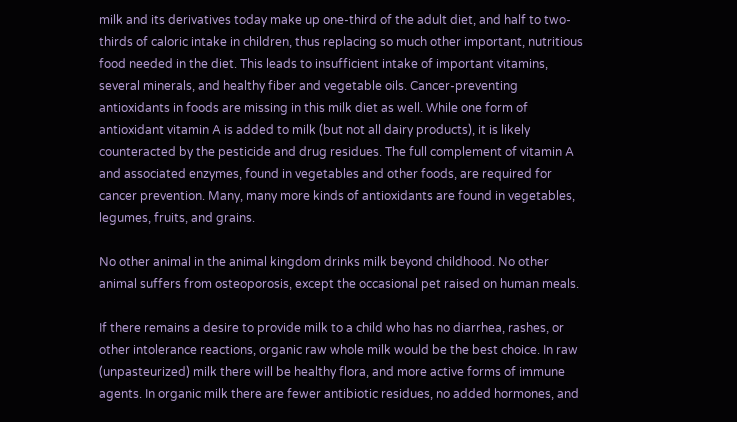milk and its derivatives today make up one-third of the adult diet, and half to two-thirds of caloric intake in children, thus replacing so much other important, nutritious food needed in the diet. This leads to insufficient intake of important vitamins, several minerals, and healthy fiber and vegetable oils. Cancer-preventing antioxidants in foods are missing in this milk diet as well. While one form of antioxidant vitamin A is added to milk (but not all dairy products), it is likely counteracted by the pesticide and drug residues. The full complement of vitamin A and associated enzymes, found in vegetables and other foods, are required for cancer prevention. Many, many more kinds of antioxidants are found in vegetables, legumes, fruits, and grains.

No other animal in the animal kingdom drinks milk beyond childhood. No other animal suffers from osteoporosis, except the occasional pet raised on human meals.

If there remains a desire to provide milk to a child who has no diarrhea, rashes, or other intolerance reactions, organic raw whole milk would be the best choice. In raw (unpasteurized) milk there will be healthy flora, and more active forms of immune agents. In organic milk there are fewer antibiotic residues, no added hormones, and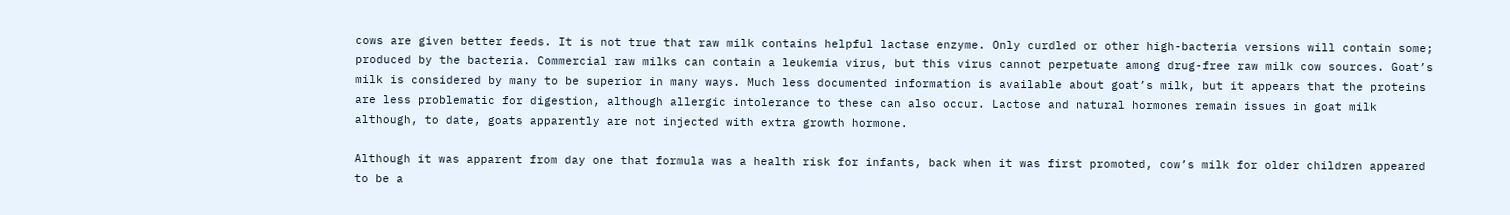cows are given better feeds. It is not true that raw milk contains helpful lactase enzyme. Only curdled or other high-bacteria versions will contain some; produced by the bacteria. Commercial raw milks can contain a leukemia virus, but this virus cannot perpetuate among drug-free raw milk cow sources. Goat’s milk is considered by many to be superior in many ways. Much less documented information is available about goat’s milk, but it appears that the proteins are less problematic for digestion, although allergic intolerance to these can also occur. Lactose and natural hormones remain issues in goat milk although, to date, goats apparently are not injected with extra growth hormone.

Although it was apparent from day one that formula was a health risk for infants, back when it was first promoted, cow’s milk for older children appeared to be a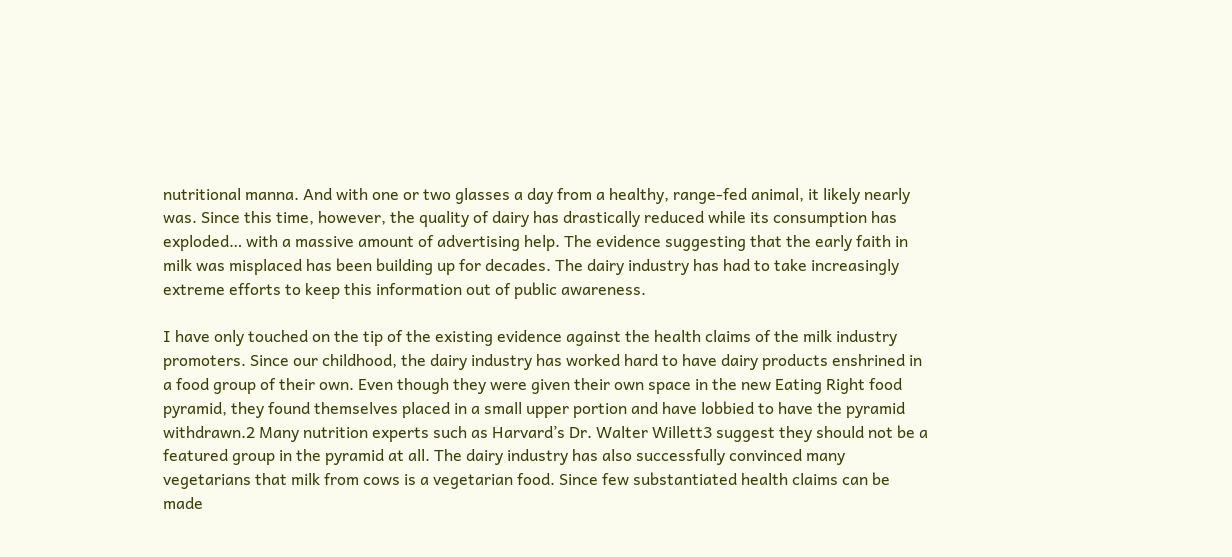nutritional manna. And with one or two glasses a day from a healthy, range-fed animal, it likely nearly was. Since this time, however, the quality of dairy has drastically reduced while its consumption has exploded… with a massive amount of advertising help. The evidence suggesting that the early faith in milk was misplaced has been building up for decades. The dairy industry has had to take increasingly extreme efforts to keep this information out of public awareness.

I have only touched on the tip of the existing evidence against the health claims of the milk industry promoters. Since our childhood, the dairy industry has worked hard to have dairy products enshrined in a food group of their own. Even though they were given their own space in the new Eating Right food pyramid, they found themselves placed in a small upper portion and have lobbied to have the pyramid withdrawn.2 Many nutrition experts such as Harvard’s Dr. Walter Willett3 suggest they should not be a featured group in the pyramid at all. The dairy industry has also successfully convinced many vegetarians that milk from cows is a vegetarian food. Since few substantiated health claims can be made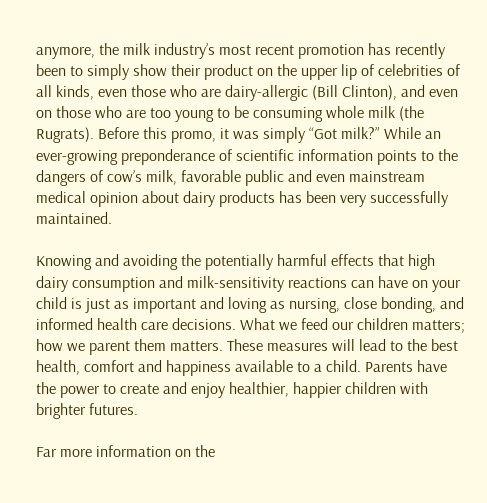anymore, the milk industry’s most recent promotion has recently been to simply show their product on the upper lip of celebrities of all kinds, even those who are dairy-allergic (Bill Clinton), and even on those who are too young to be consuming whole milk (the Rugrats). Before this promo, it was simply “Got milk?” While an ever-growing preponderance of scientific information points to the dangers of cow’s milk, favorable public and even mainstream medical opinion about dairy products has been very successfully maintained.

Knowing and avoiding the potentially harmful effects that high dairy consumption and milk-sensitivity reactions can have on your child is just as important and loving as nursing, close bonding, and informed health care decisions. What we feed our children matters; how we parent them matters. These measures will lead to the best health, comfort and happiness available to a child. Parents have the power to create and enjoy healthier, happier children with brighter futures.

Far more information on the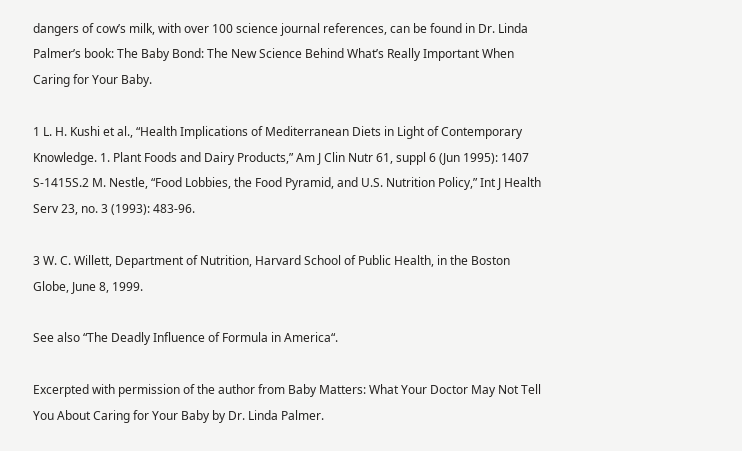dangers of cow’s milk, with over 100 science journal references, can be found in Dr. Linda Palmer’s book: The Baby Bond: The New Science Behind What’s Really Important When Caring for Your Baby.

1 L. H. Kushi et al., “Health Implications of Mediterranean Diets in Light of Contemporary Knowledge. 1. Plant Foods and Dairy Products,” Am J Clin Nutr 61, suppl 6 (Jun 1995): 1407 S-1415S.2 M. Nestle, “Food Lobbies, the Food Pyramid, and U.S. Nutrition Policy,” Int J Health Serv 23, no. 3 (1993): 483-96.

3 W. C. Willett, Department of Nutrition, Harvard School of Public Health, in the Boston Globe, June 8, 1999.

See also “The Deadly Influence of Formula in America“.

Excerpted with permission of the author from Baby Matters: What Your Doctor May Not Tell You About Caring for Your Baby by Dr. Linda Palmer.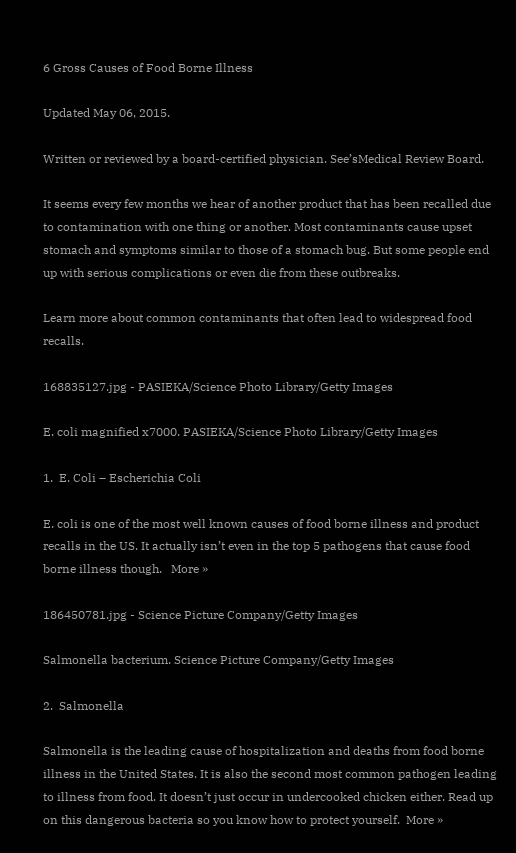6 Gross Causes of Food Borne Illness

Updated May 06, 2015.

Written or reviewed by a board-certified physician. See’sMedical Review Board.

It seems every few months we hear of another product that has been recalled due to contamination with one thing or another. Most contaminants cause upset stomach and symptoms similar to those of a stomach bug. But some people end up with serious complications or even die from these outbreaks.

Learn more about common contaminants that often lead to widespread food recalls.

168835127.jpg - PASIEKA/Science Photo Library/Getty Images

E. coli magnified x7000. PASIEKA/Science Photo Library/Getty Images

1.  E. Coli – Escherichia Coli

E. coli is one of the most well known causes of food borne illness and product recalls in the US. It actually isn’t even in the top 5 pathogens that cause food borne illness though.   More »

186450781.jpg - Science Picture Company/Getty Images

Salmonella bacterium. Science Picture Company/Getty Images

2.  Salmonella

Salmonella is the leading cause of hospitalization and deaths from food borne illness in the United States. It is also the second most common pathogen leading to illness from food. It doesn’t just occur in undercooked chicken either. Read up on this dangerous bacteria so you know how to protect yourself.  More »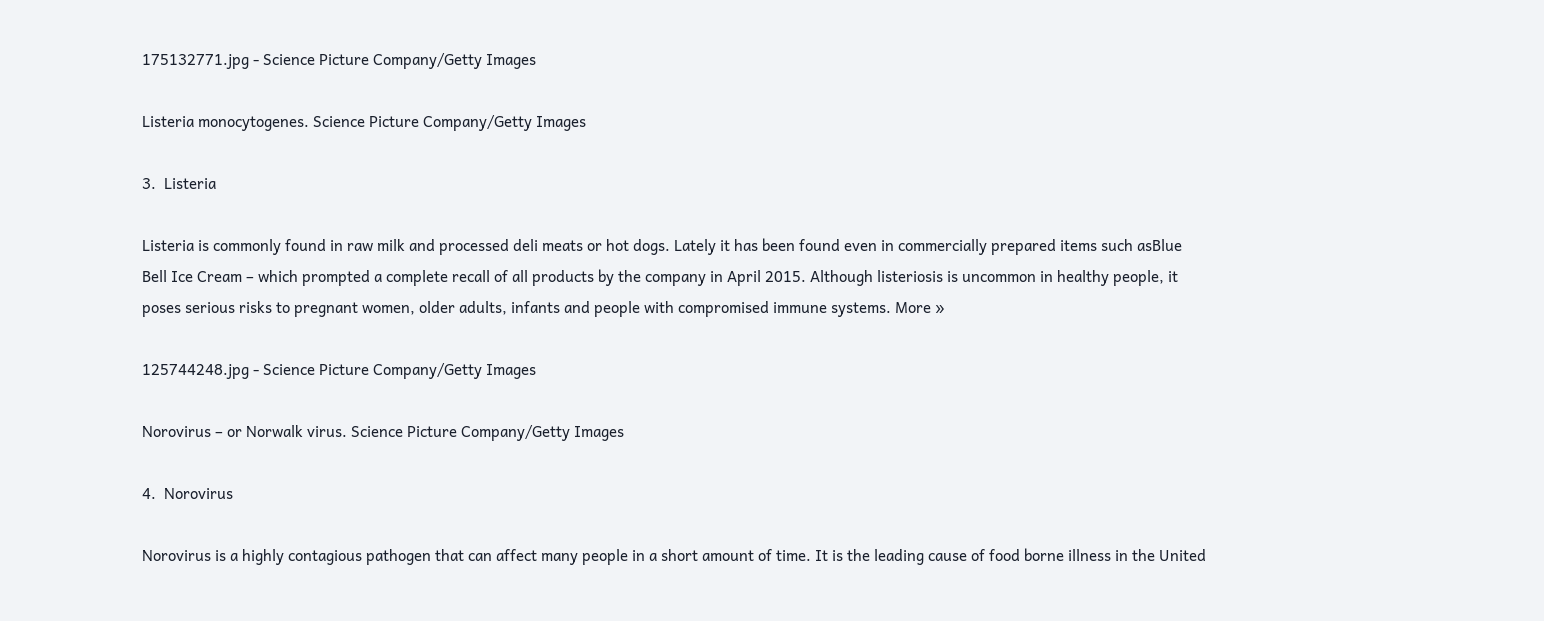175132771.jpg - Science Picture Company/Getty Images

Listeria monocytogenes. Science Picture Company/Getty Images

3.  Listeria

Listeria is commonly found in raw milk and processed deli meats or hot dogs. Lately it has been found even in commercially prepared items such asBlue Bell Ice Cream – which prompted a complete recall of all products by the company in April 2015. Although listeriosis is uncommon in healthy people, it poses serious risks to pregnant women, older adults, infants and people with compromised immune systems. More »

125744248.jpg - Science Picture Company/Getty Images

Norovirus – or Norwalk virus. Science Picture Company/Getty Images

4.  Norovirus

Norovirus is a highly contagious pathogen that can affect many people in a short amount of time. It is the leading cause of food borne illness in the United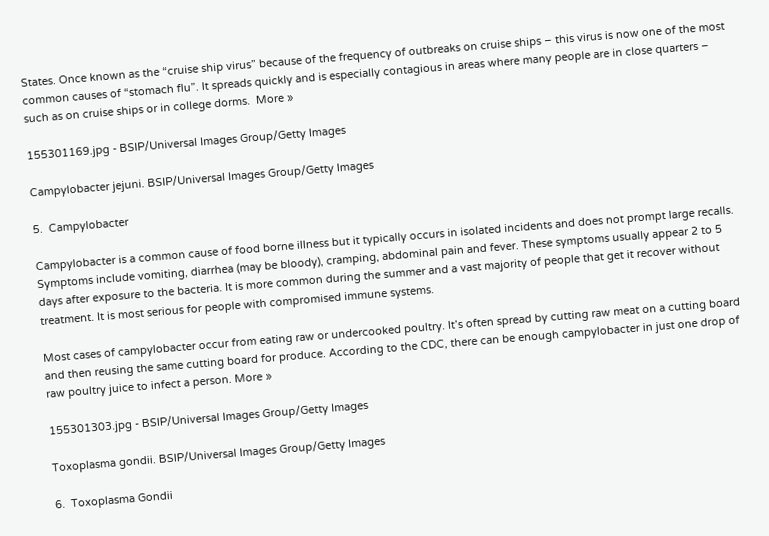States. Once known as the “cruise ship virus” because of the frequency of outbreaks on cruise ships – this virus is now one of the most common causes of “stomach flu”. It spreads quickly and is especially contagious in areas where many people are in close quarters – such as on cruise ships or in college dorms.  More »

155301169.jpg - BSIP/Universal Images Group/Getty Images

Campylobacter jejuni. BSIP/Universal Images Group/Getty Images

5.  Campylobacter

Campylobacter is a common cause of food borne illness but it typically occurs in isolated incidents and does not prompt large recalls. Symptoms include vomiting, diarrhea (may be bloody), cramping, abdominal pain and fever. These symptoms usually appear 2 to 5 days after exposure to the bacteria. It is more common during the summer and a vast majority of people that get it recover without treatment. It is most serious for people with compromised immune systems.

Most cases of campylobacter occur from eating raw or undercooked poultry. It’s often spread by cutting raw meat on a cutting board and then reusing the same cutting board for produce. According to the CDC, there can be enough campylobacter in just one drop of raw poultry juice to infect a person. More »

155301303.jpg - BSIP/Universal Images Group/Getty Images

Toxoplasma gondii. BSIP/Universal Images Group/Getty Images

6.  Toxoplasma Gondii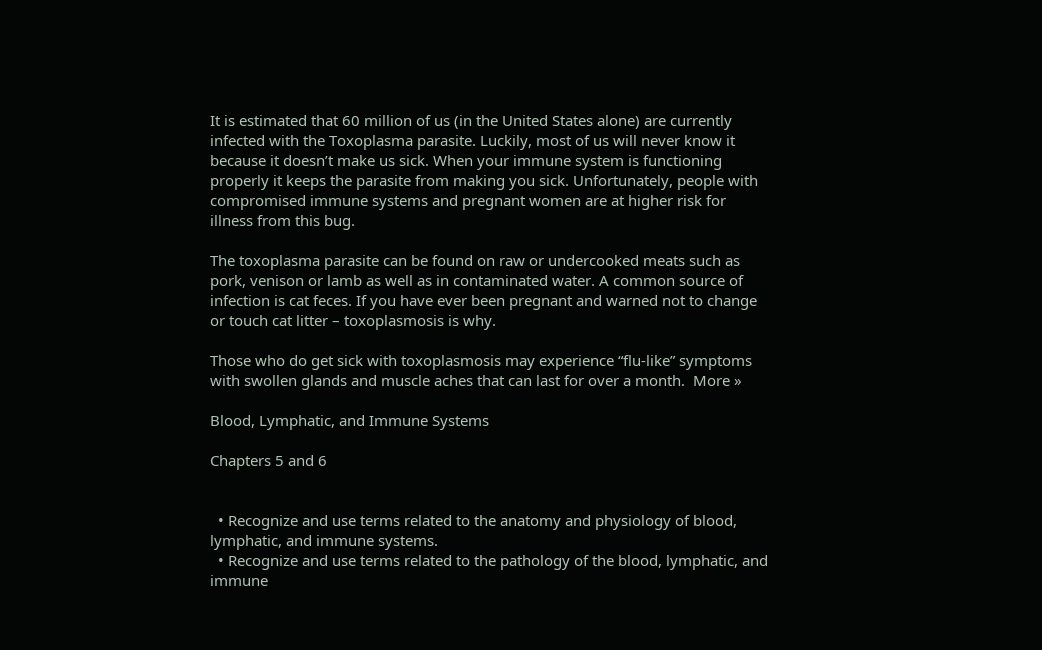It is estimated that 60 million of us (in the United States alone) are currently infected with the Toxoplasma parasite. Luckily, most of us will never know it because it doesn’t make us sick. When your immune system is functioning properly it keeps the parasite from making you sick. Unfortunately, people with compromised immune systems and pregnant women are at higher risk for illness from this bug.

The toxoplasma parasite can be found on raw or undercooked meats such as pork, venison or lamb as well as in contaminated water. A common source of infection is cat feces. If you have ever been pregnant and warned not to change or touch cat litter – toxoplasmosis is why.

Those who do get sick with toxoplasmosis may experience “flu-like” symptoms with swollen glands and muscle aches that can last for over a month.  More »

Blood, Lymphatic, and Immune Systems

Chapters 5 and 6


  • Recognize and use terms related to the anatomy and physiology of blood, lymphatic, and immune systems.
  • Recognize and use terms related to the pathology of the blood, lymphatic, and immune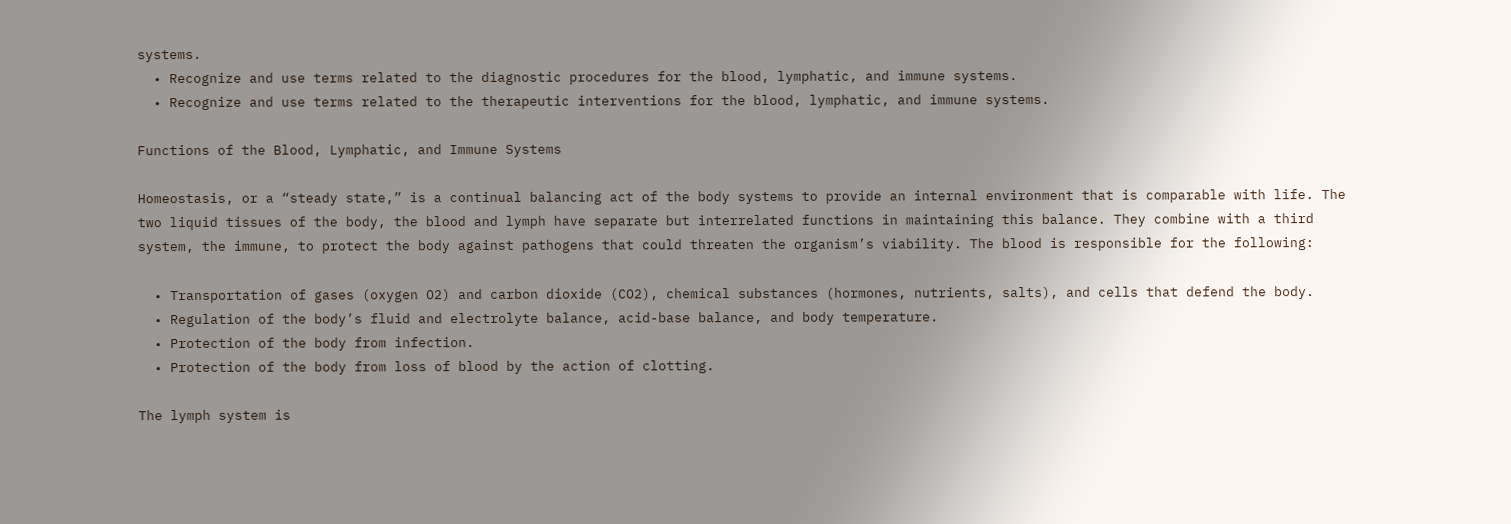systems.
  • Recognize and use terms related to the diagnostic procedures for the blood, lymphatic, and immune systems.
  • Recognize and use terms related to the therapeutic interventions for the blood, lymphatic, and immune systems.

Functions of the Blood, Lymphatic, and Immune Systems

Homeostasis, or a “steady state,” is a continual balancing act of the body systems to provide an internal environment that is comparable with life. The two liquid tissues of the body, the blood and lymph have separate but interrelated functions in maintaining this balance. They combine with a third system, the immune, to protect the body against pathogens that could threaten the organism’s viability. The blood is responsible for the following:

  • Transportation of gases (oxygen O2) and carbon dioxide (CO2), chemical substances (hormones, nutrients, salts), and cells that defend the body.
  • Regulation of the body’s fluid and electrolyte balance, acid-base balance, and body temperature.
  • Protection of the body from infection.
  • Protection of the body from loss of blood by the action of clotting.

The lymph system is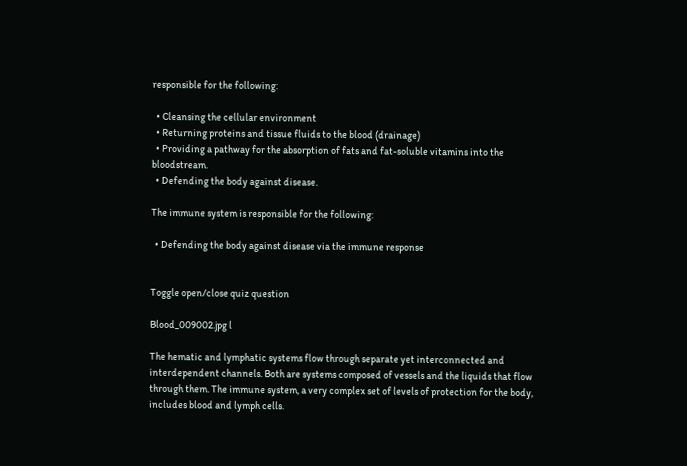responsible for the following:

  • Cleansing the cellular environment
  • Returning proteins and tissue fluids to the blood (drainage)
  • Providing a pathway for the absorption of fats and fat-soluble vitamins into the bloodstream.
  • Defending the body against disease.

The immune system is responsible for the following:

  • Defending the body against disease via the immune response


Toggle open/close quiz question

Blood_009002.jpg l

The hematic and lymphatic systems flow through separate yet interconnected and interdependent channels. Both are systems composed of vessels and the liquids that flow through them. The immune system, a very complex set of levels of protection for the body, includes blood and lymph cells.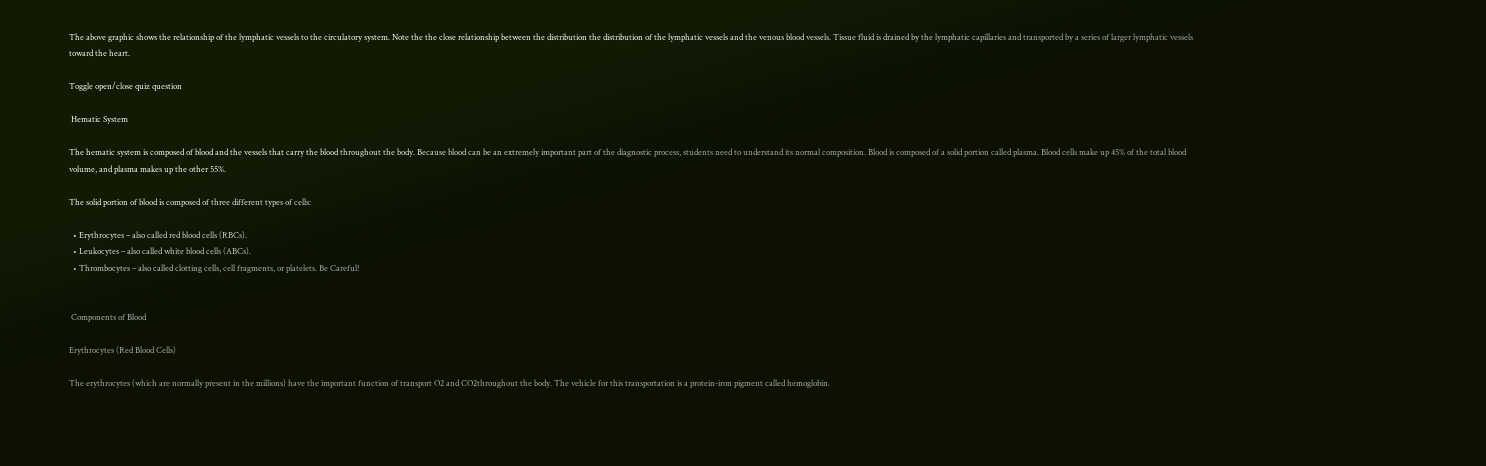The above graphic shows the relationship of the lymphatic vessels to the circulatory system. Note the the close relationship between the distribution the distribution of the lymphatic vessels and the venous blood vessels. Tissue fluid is drained by the lymphatic capillaries and transported by a series of larger lymphatic vessels toward the heart.

Toggle open/close quiz question

 Hematic System

The hematic system is composed of blood and the vessels that carry the blood throughout the body. Because blood can be an extremely important part of the diagnostic process, students need to understand its normal composition. Blood is composed of a solid portion called plasma. Blood cells make up 45% of the total blood volume, and plasma makes up the other 55%.

The solid portion of blood is composed of three different types of cells:

  • Erythrocytes – also called red blood cells (RBCs).
  • Leukocytes – also called white blood cells (ABCs).
  • Thrombocytes – also called clotting cells, cell fragments, or platelets. Be Careful!


 Components of Blood

Erythrocytes (Red Blood Cells)

The erythrocytes (which are normally present in the millions) have the important function of transport O2 and CO2throughout the body. The vehicle for this transportation is a protein-iron pigment called hemoglobin.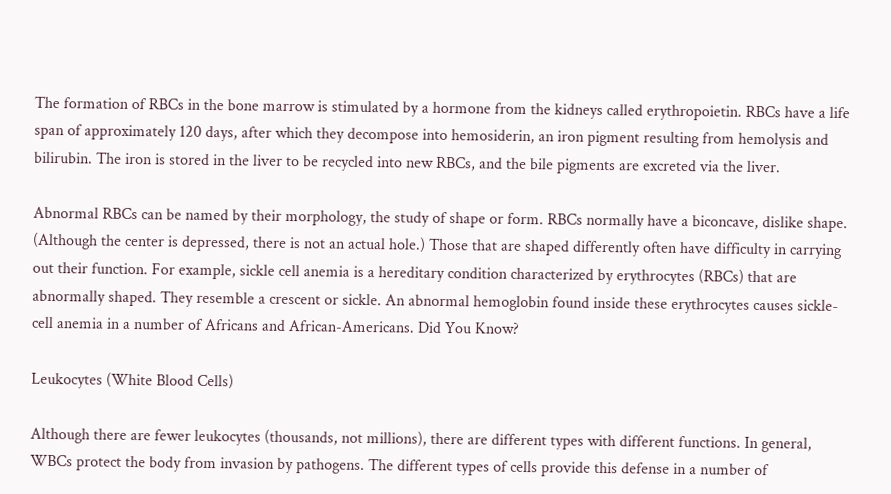The formation of RBCs in the bone marrow is stimulated by a hormone from the kidneys called erythropoietin. RBCs have a life span of approximately 120 days, after which they decompose into hemosiderin, an iron pigment resulting from hemolysis and bilirubin. The iron is stored in the liver to be recycled into new RBCs, and the bile pigments are excreted via the liver.

Abnormal RBCs can be named by their morphology, the study of shape or form. RBCs normally have a biconcave, dislike shape. (Although the center is depressed, there is not an actual hole.) Those that are shaped differently often have difficulty in carrying out their function. For example, sickle cell anemia is a hereditary condition characterized by erythrocytes (RBCs) that are abnormally shaped. They resemble a crescent or sickle. An abnormal hemoglobin found inside these erythrocytes causes sickle-cell anemia in a number of Africans and African-Americans. Did You Know?

Leukocytes (White Blood Cells)

Although there are fewer leukocytes (thousands, not millions), there are different types with different functions. In general, WBCs protect the body from invasion by pathogens. The different types of cells provide this defense in a number of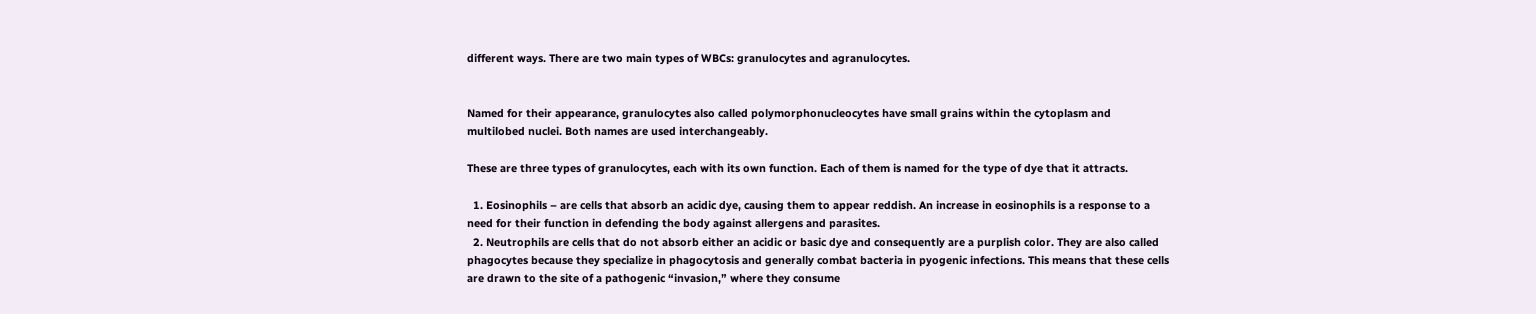different ways. There are two main types of WBCs: granulocytes and agranulocytes.


Named for their appearance, granulocytes also called polymorphonucleocytes have small grains within the cytoplasm and multilobed nuclei. Both names are used interchangeably.

These are three types of granulocytes, each with its own function. Each of them is named for the type of dye that it attracts.

  1. Eosinophils – are cells that absorb an acidic dye, causing them to appear reddish. An increase in eosinophils is a response to a need for their function in defending the body against allergens and parasites.
  2. Neutrophils are cells that do not absorb either an acidic or basic dye and consequently are a purplish color. They are also called phagocytes because they specialize in phagocytosis and generally combat bacteria in pyogenic infections. This means that these cells are drawn to the site of a pathogenic “invasion,” where they consume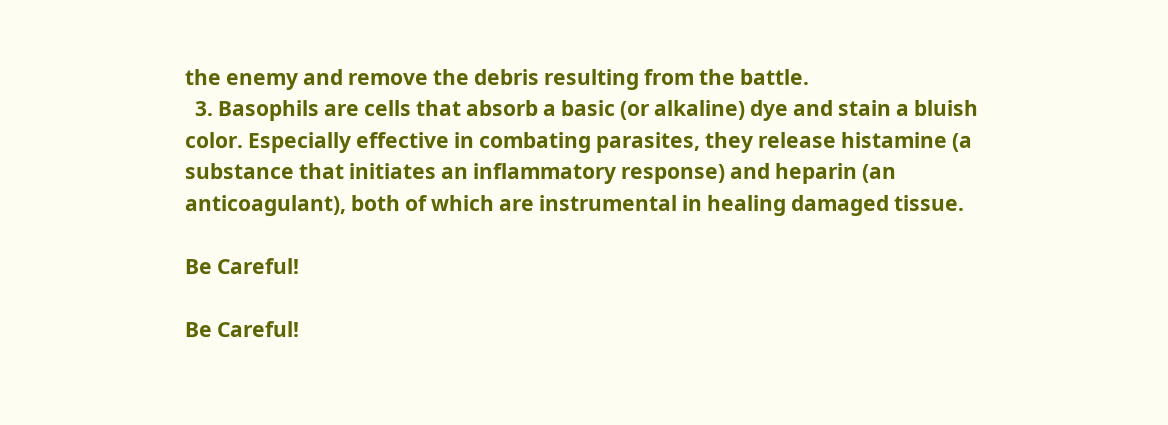the enemy and remove the debris resulting from the battle.
  3. Basophils are cells that absorb a basic (or alkaline) dye and stain a bluish color. Especially effective in combating parasites, they release histamine (a substance that initiates an inflammatory response) and heparin (an anticoagulant), both of which are instrumental in healing damaged tissue.

Be Careful!

Be Careful!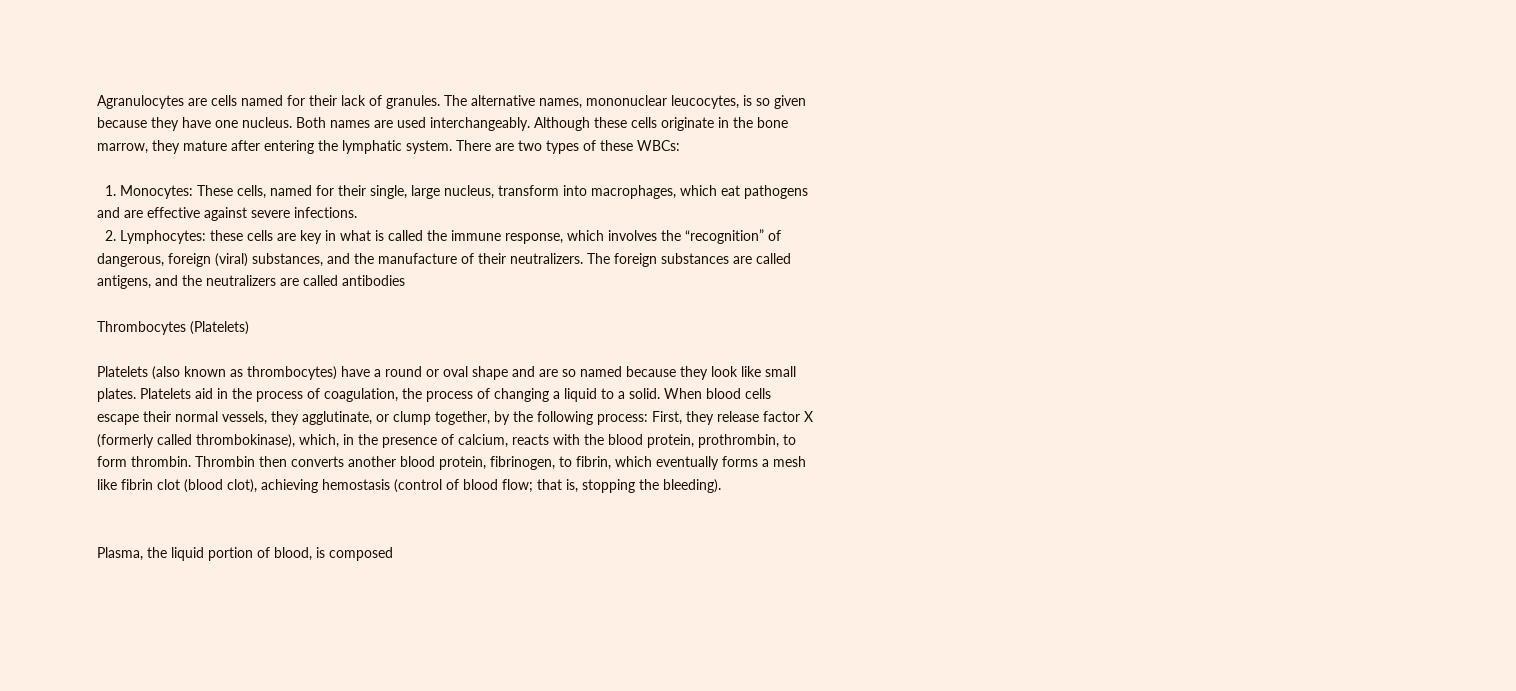Agranulocytes are cells named for their lack of granules. The alternative names, mononuclear leucocytes, is so given because they have one nucleus. Both names are used interchangeably. Although these cells originate in the bone marrow, they mature after entering the lymphatic system. There are two types of these WBCs:

  1. Monocytes: These cells, named for their single, large nucleus, transform into macrophages, which eat pathogens and are effective against severe infections.
  2. Lymphocytes: these cells are key in what is called the immune response, which involves the “recognition” of dangerous, foreign (viral) substances, and the manufacture of their neutralizers. The foreign substances are called antigens, and the neutralizers are called antibodies

Thrombocytes (Platelets)

Platelets (also known as thrombocytes) have a round or oval shape and are so named because they look like small plates. Platelets aid in the process of coagulation, the process of changing a liquid to a solid. When blood cells escape their normal vessels, they agglutinate, or clump together, by the following process: First, they release factor X (formerly called thrombokinase), which, in the presence of calcium, reacts with the blood protein, prothrombin, to form thrombin. Thrombin then converts another blood protein, fibrinogen, to fibrin, which eventually forms a mesh like fibrin clot (blood clot), achieving hemostasis (control of blood flow; that is, stopping the bleeding).


Plasma, the liquid portion of blood, is composed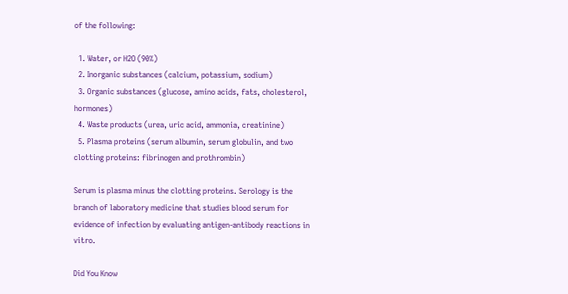of the following:

  1. Water, or H2O (90%)
  2. Inorganic substances (calcium, potassium, sodium)
  3. Organic substances (glucose, amino acids, fats, cholesterol, hormones)
  4. Waste products (urea, uric acid, ammonia, creatinine)
  5. Plasma proteins (serum albumin, serum globulin, and two clotting proteins: fibrinogen and prothrombin)

Serum is plasma minus the clotting proteins. Serology is the branch of laboratory medicine that studies blood serum for evidence of infection by evaluating antigen-antibody reactions in vitro.

Did You Know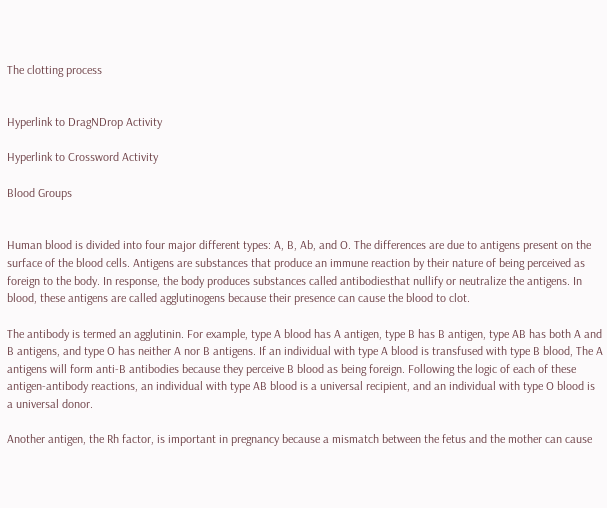The clotting process


Hyperlink to DragNDrop Activity

Hyperlink to Crossword Activity

Blood Groups


Human blood is divided into four major different types: A, B, Ab, and O. The differences are due to antigens present on the surface of the blood cells. Antigens are substances that produce an immune reaction by their nature of being perceived as foreign to the body. In response, the body produces substances called antibodiesthat nullify or neutralize the antigens. In blood, these antigens are called agglutinogens because their presence can cause the blood to clot.

The antibody is termed an agglutinin. For example, type A blood has A antigen, type B has B antigen, type AB has both A and B antigens, and type O has neither A nor B antigens. If an individual with type A blood is transfused with type B blood, The A antigens will form anti-B antibodies because they perceive B blood as being foreign. Following the logic of each of these antigen-antibody reactions, an individual with type AB blood is a universal recipient, and an individual with type O blood is a universal donor.

Another antigen, the Rh factor, is important in pregnancy because a mismatch between the fetus and the mother can cause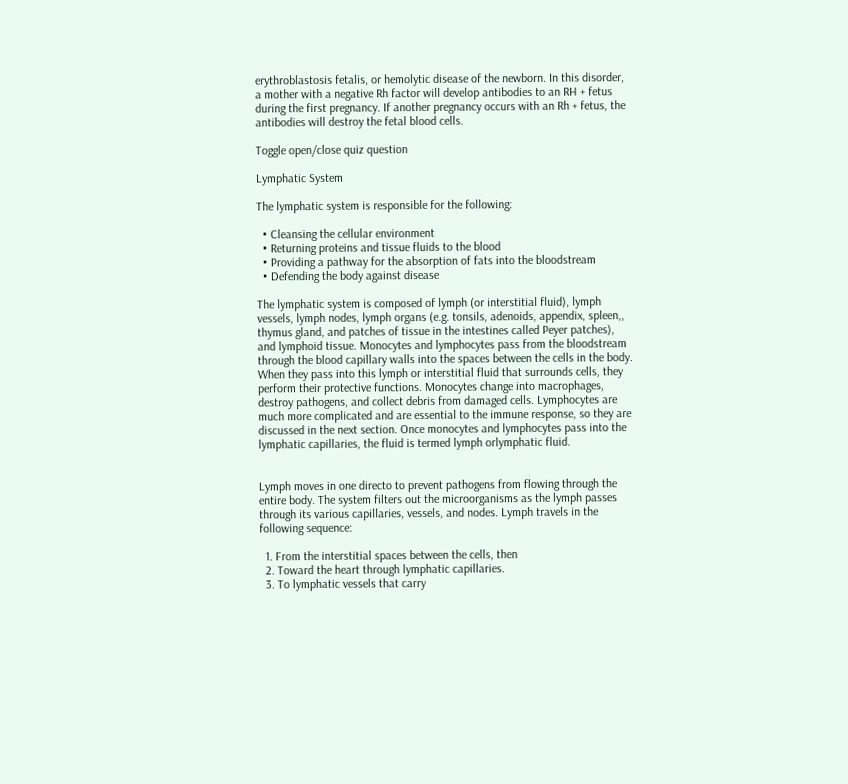erythroblastosis fetalis, or hemolytic disease of the newborn. In this disorder, a mother with a negative Rh factor will develop antibodies to an RH + fetus during the first pregnancy. If another pregnancy occurs with an Rh + fetus, the antibodies will destroy the fetal blood cells.

Toggle open/close quiz question

Lymphatic System

The lymphatic system is responsible for the following:

  • Cleansing the cellular environment
  • Returning proteins and tissue fluids to the blood
  • Providing a pathway for the absorption of fats into the bloodstream
  • Defending the body against disease

The lymphatic system is composed of lymph (or interstitial fluid), lymph vessels, lymph nodes, lymph organs (e.g. tonsils, adenoids, appendix, spleen,, thymus gland, and patches of tissue in the intestines called Peyer patches), and lymphoid tissue. Monocytes and lymphocytes pass from the bloodstream through the blood capillary walls into the spaces between the cells in the body. When they pass into this lymph or interstitial fluid that surrounds cells, they perform their protective functions. Monocytes change into macrophages, destroy pathogens, and collect debris from damaged cells. Lymphocytes are much more complicated and are essential to the immune response, so they are discussed in the next section. Once monocytes and lymphocytes pass into the lymphatic capillaries, the fluid is termed lymph orlymphatic fluid.


Lymph moves in one directo to prevent pathogens from flowing through the entire body. The system filters out the microorganisms as the lymph passes through its various capillaries, vessels, and nodes. Lymph travels in the following sequence:

  1. From the interstitial spaces between the cells, then
  2. Toward the heart through lymphatic capillaries.
  3. To lymphatic vessels that carry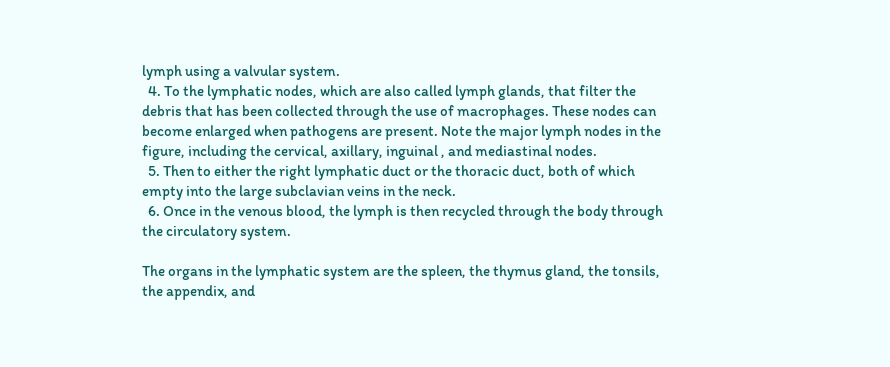lymph using a valvular system.
  4. To the lymphatic nodes, which are also called lymph glands, that filter the debris that has been collected through the use of macrophages. These nodes can become enlarged when pathogens are present. Note the major lymph nodes in the figure, including the cervical, axillary, inguinal , and mediastinal nodes.
  5. Then to either the right lymphatic duct or the thoracic duct, both of which empty into the large subclavian veins in the neck.
  6. Once in the venous blood, the lymph is then recycled through the body through the circulatory system.

The organs in the lymphatic system are the spleen, the thymus gland, the tonsils, the appendix, and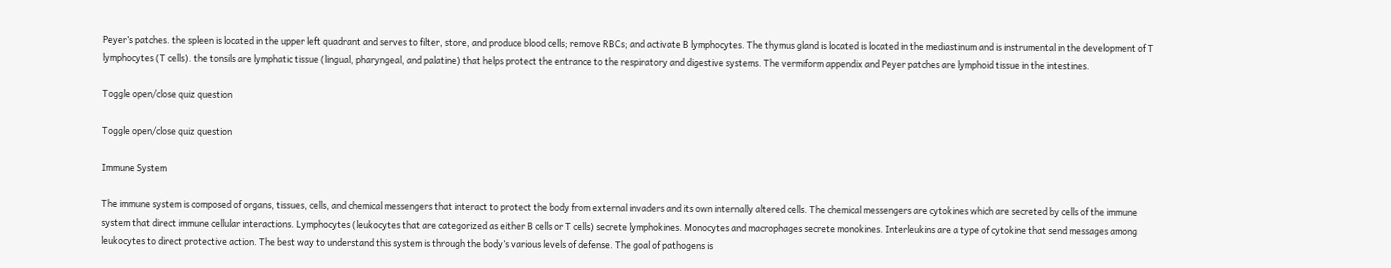Peyer’s patches. the spleen is located in the upper left quadrant and serves to filter, store, and produce blood cells; remove RBCs; and activate B lymphocytes. The thymus gland is located is located in the mediastinum and is instrumental in the development of T lymphocytes (T cells). the tonsils are lymphatic tissue (lingual, pharyngeal, and palatine) that helps protect the entrance to the respiratory and digestive systems. The vermiform appendix and Peyer patches are lymphoid tissue in the intestines.

Toggle open/close quiz question

Toggle open/close quiz question

Immune System

The immune system is composed of organs, tissues, cells, and chemical messengers that interact to protect the body from external invaders and its own internally altered cells. The chemical messengers are cytokines which are secreted by cells of the immune system that direct immune cellular interactions. Lymphocytes (leukocytes that are categorized as either B cells or T cells) secrete lymphokines. Monocytes and macrophages secrete monokines. Interleukins are a type of cytokine that send messages among leukocytes to direct protective action. The best way to understand this system is through the body’s various levels of defense. The goal of pathogens is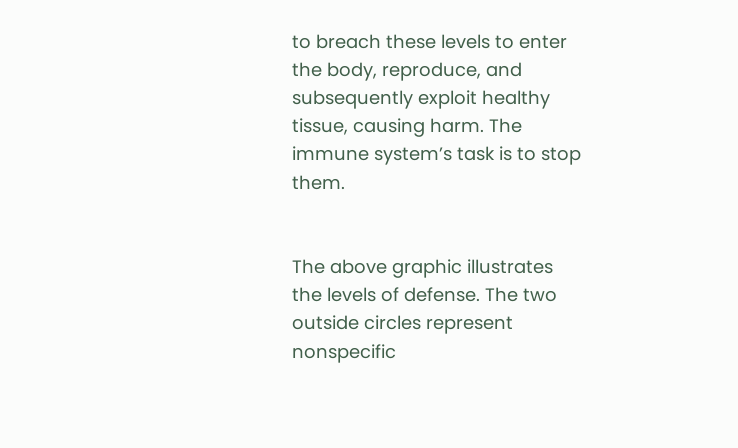to breach these levels to enter the body, reproduce, and subsequently exploit healthy tissue, causing harm. The immune system’s task is to stop them.


The above graphic illustrates the levels of defense. The two outside circles represent nonspecific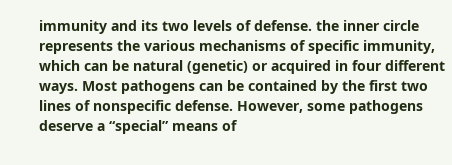immunity and its two levels of defense. the inner circle represents the various mechanisms of specific immunity, which can be natural (genetic) or acquired in four different ways. Most pathogens can be contained by the first two lines of nonspecific defense. However, some pathogens deserve a “special” means of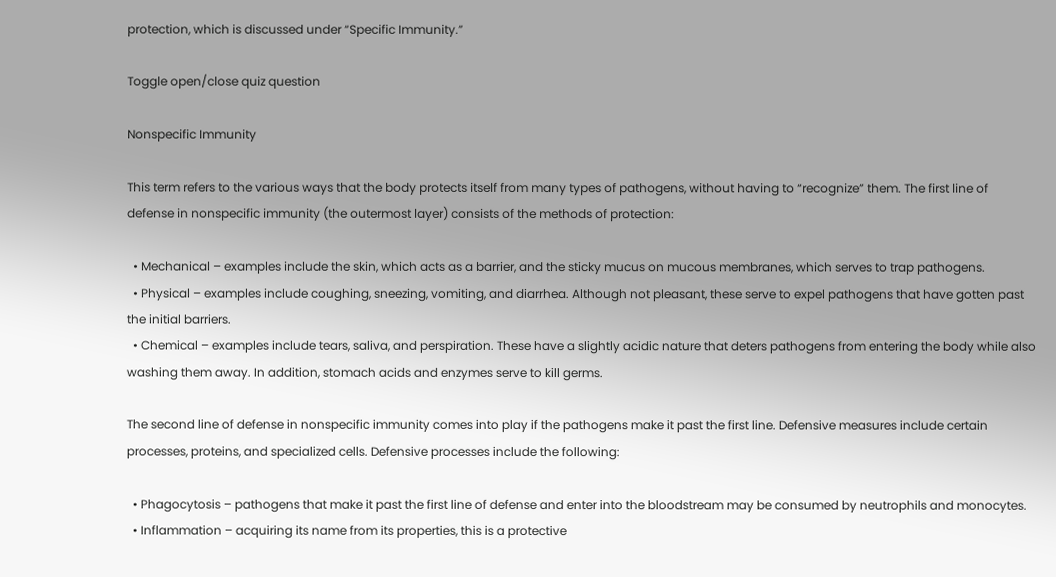protection, which is discussed under “Specific Immunity.”

Toggle open/close quiz question

Nonspecific Immunity

This term refers to the various ways that the body protects itself from many types of pathogens, without having to “recognize” them. The first line of defense in nonspecific immunity (the outermost layer) consists of the methods of protection:

  • Mechanical – examples include the skin, which acts as a barrier, and the sticky mucus on mucous membranes, which serves to trap pathogens.
  • Physical – examples include coughing, sneezing, vomiting, and diarrhea. Although not pleasant, these serve to expel pathogens that have gotten past the initial barriers.
  • Chemical – examples include tears, saliva, and perspiration. These have a slightly acidic nature that deters pathogens from entering the body while also washing them away. In addition, stomach acids and enzymes serve to kill germs.

The second line of defense in nonspecific immunity comes into play if the pathogens make it past the first line. Defensive measures include certain processes, proteins, and specialized cells. Defensive processes include the following:

  • Phagocytosis – pathogens that make it past the first line of defense and enter into the bloodstream may be consumed by neutrophils and monocytes.
  • Inflammation – acquiring its name from its properties, this is a protective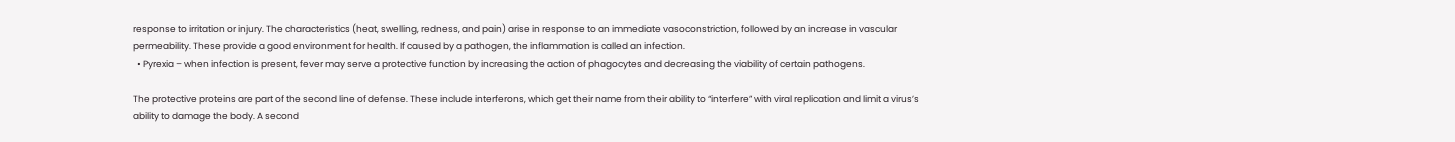response to irritation or injury. The characteristics (heat, swelling, redness, and pain) arise in response to an immediate vasoconstriction, followed by an increase in vascular permeability. These provide a good environment for health. If caused by a pathogen, the inflammation is called an infection.
  • Pyrexia – when infection is present, fever may serve a protective function by increasing the action of phagocytes and decreasing the viability of certain pathogens.

The protective proteins are part of the second line of defense. These include interferons, which get their name from their ability to “interfere” with viral replication and limit a virus’s ability to damage the body. A second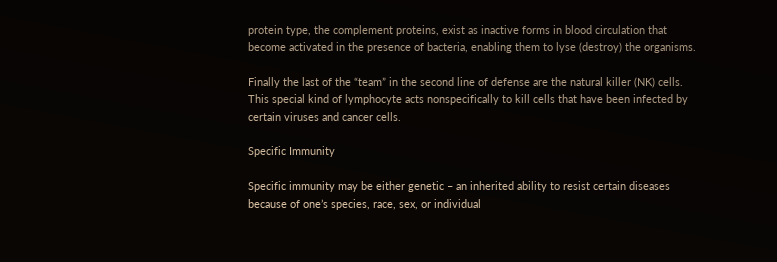protein type, the complement proteins, exist as inactive forms in blood circulation that become activated in the presence of bacteria, enabling them to lyse (destroy) the organisms.

Finally the last of the “team” in the second line of defense are the natural killer (NK) cells. This special kind of lymphocyte acts nonspecifically to kill cells that have been infected by certain viruses and cancer cells.

Specific Immunity

Specific immunity may be either genetic – an inherited ability to resist certain diseases because of one’s species, race, sex, or individual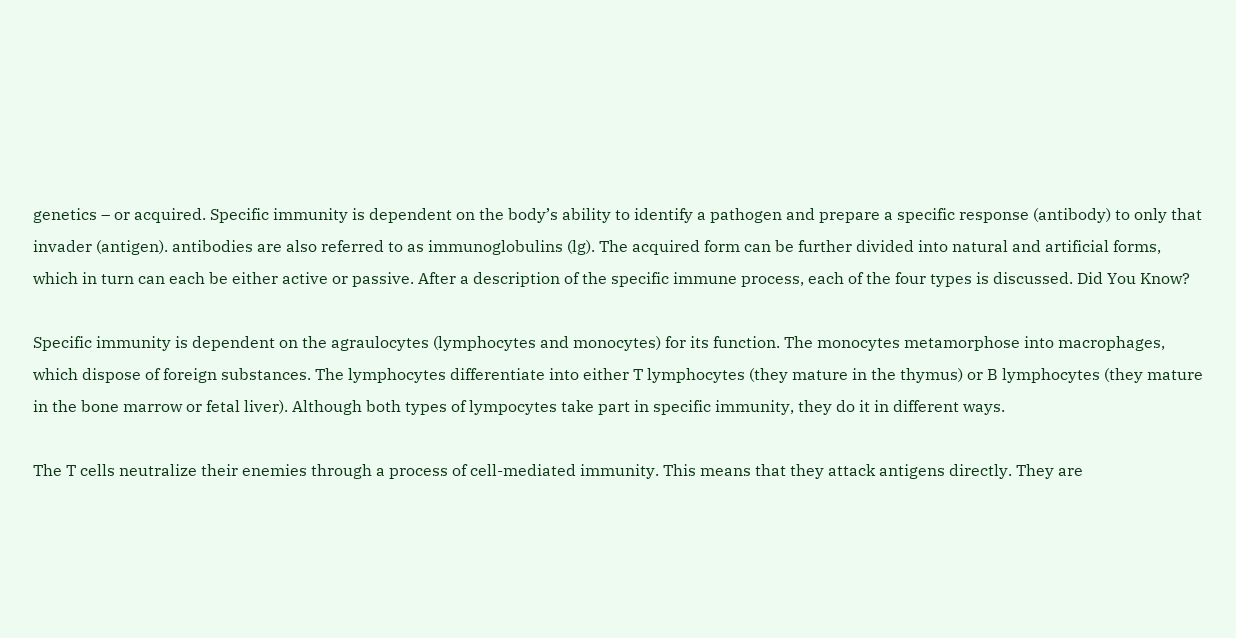genetics – or acquired. Specific immunity is dependent on the body’s ability to identify a pathogen and prepare a specific response (antibody) to only that invader (antigen). antibodies are also referred to as immunoglobulins (lg). The acquired form can be further divided into natural and artificial forms, which in turn can each be either active or passive. After a description of the specific immune process, each of the four types is discussed. Did You Know?

Specific immunity is dependent on the agraulocytes (lymphocytes and monocytes) for its function. The monocytes metamorphose into macrophages, which dispose of foreign substances. The lymphocytes differentiate into either T lymphocytes (they mature in the thymus) or B lymphocytes (they mature in the bone marrow or fetal liver). Although both types of lympocytes take part in specific immunity, they do it in different ways.

The T cells neutralize their enemies through a process of cell-mediated immunity. This means that they attack antigens directly. They are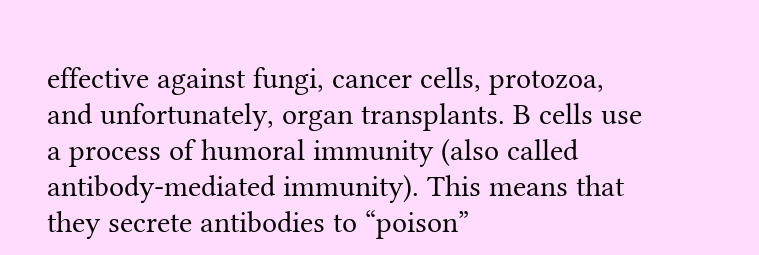effective against fungi, cancer cells, protozoa, and unfortunately, organ transplants. B cells use a process of humoral immunity (also called antibody-mediated immunity). This means that they secrete antibodies to “poison”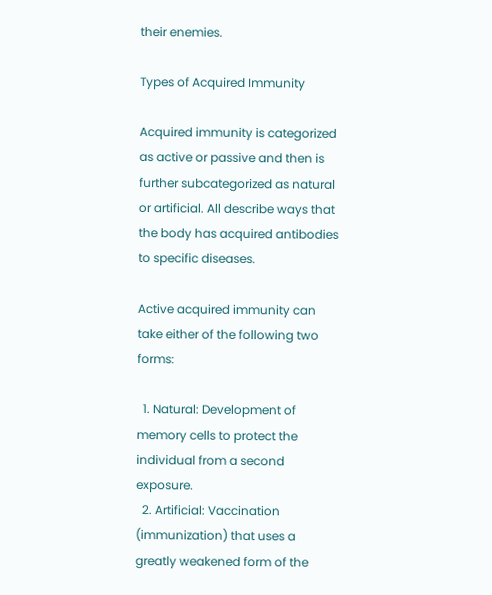their enemies.

Types of Acquired Immunity

Acquired immunity is categorized as active or passive and then is further subcategorized as natural or artificial. All describe ways that the body has acquired antibodies to specific diseases.

Active acquired immunity can take either of the following two forms:

  1. Natural: Development of memory cells to protect the individual from a second exposure.
  2. Artificial: Vaccination (immunization) that uses a greatly weakened form of the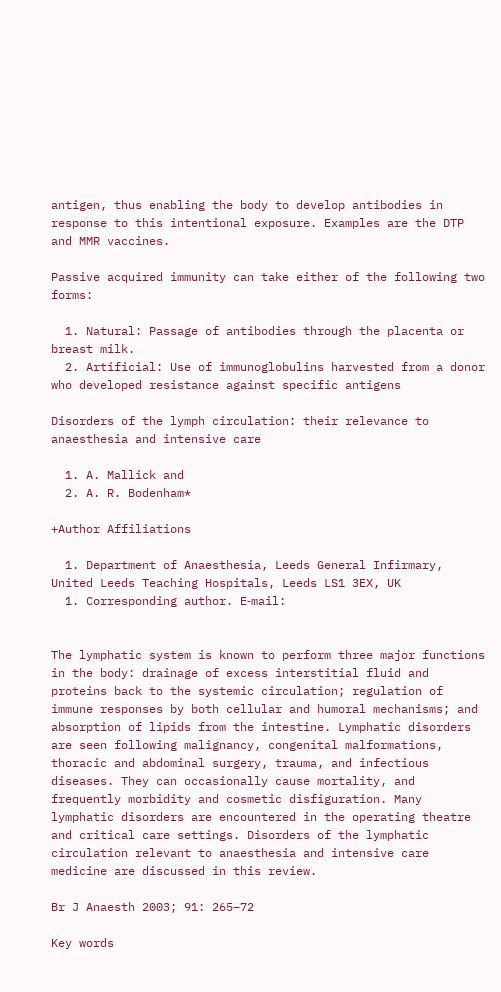antigen, thus enabling the body to develop antibodies in response to this intentional exposure. Examples are the DTP and MMR vaccines.

Passive acquired immunity can take either of the following two forms:

  1. Natural: Passage of antibodies through the placenta or breast milk.
  2. Artificial: Use of immunoglobulins harvested from a donor who developed resistance against specific antigens

Disorders of the lymph circulation: their relevance to anaesthesia and intensive care

  1. A. Mallick and
  2. A. R. Bodenham*

+Author Affiliations

  1. Department of Anaesthesia, Leeds General Infirmary, United Leeds Teaching Hospitals, Leeds LS1 3EX, UK
  1. Corresponding author. E‐mail:


The lymphatic system is known to perform three major functions in the body: drainage of excess interstitial fluid and proteins back to the systemic circulation; regulation of immune responses by both cellular and humoral mechanisms; and absorption of lipids from the intestine. Lymphatic disorders are seen following malignancy, congenital malformations, thoracic and abdominal surgery, trauma, and infectious diseases. They can occasionally cause mortality, and frequently morbidity and cosmetic disfiguration. Many lymphatic disorders are encountered in the operating theatre and critical care settings. Disorders of the lymphatic circulation relevant to anaesthesia and intensive care medicine are discussed in this review.

Br J Anaesth 2003; 91: 265–72

Key words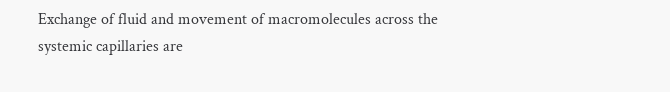Exchange of fluid and movement of macromolecules across the systemic capillaries are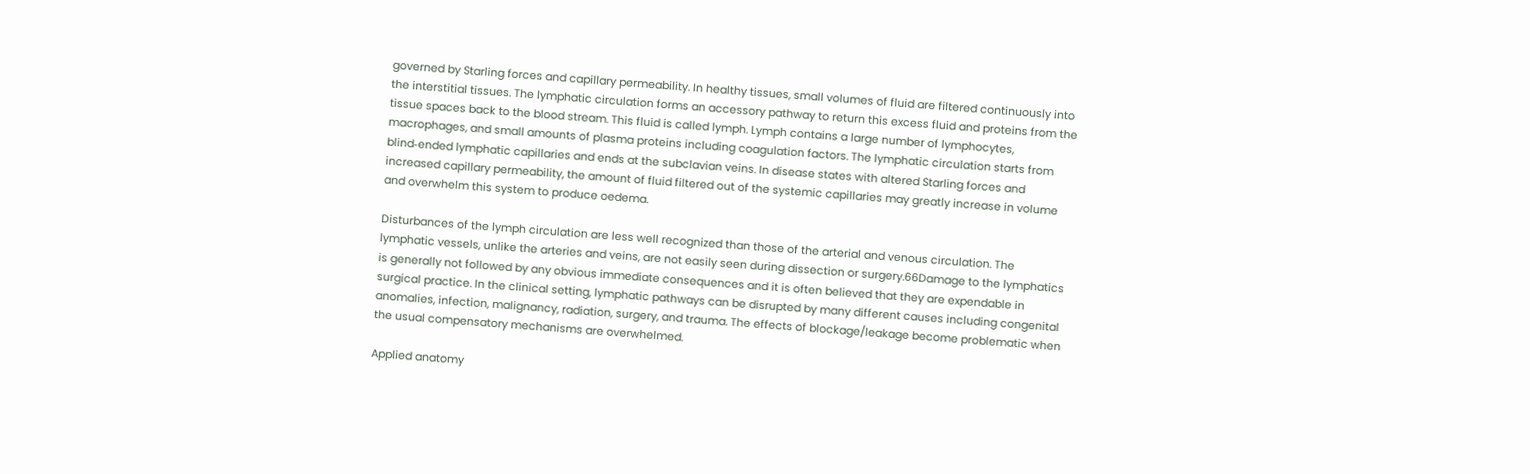governed by Starling forces and capillary permeability. In healthy tissues, small volumes of fluid are filtered continuously into the interstitial tissues. The lymphatic circulation forms an accessory pathway to return this excess fluid and proteins from the tissue spaces back to the blood stream. This fluid is called lymph. Lymph contains a large number of lymphocytes, macrophages, and small amounts of plasma proteins including coagulation factors. The lymphatic circulation starts from blind‐ended lymphatic capillaries and ends at the subclavian veins. In disease states with altered Starling forces and increased capillary permeability, the amount of fluid filtered out of the systemic capillaries may greatly increase in volume and overwhelm this system to produce oedema.

Disturbances of the lymph circulation are less well recognized than those of the arterial and venous circulation. The lymphatic vessels, unlike the arteries and veins, are not easily seen during dissection or surgery.66Damage to the lymphatics is generally not followed by any obvious immediate consequences and it is often believed that they are expendable in surgical practice. In the clinical setting, lymphatic pathways can be disrupted by many different causes including congenital anomalies, infection, malignancy, radiation, surgery, and trauma. The effects of blockage/leakage become problematic when the usual compensatory mechanisms are overwhelmed.

Applied anatomy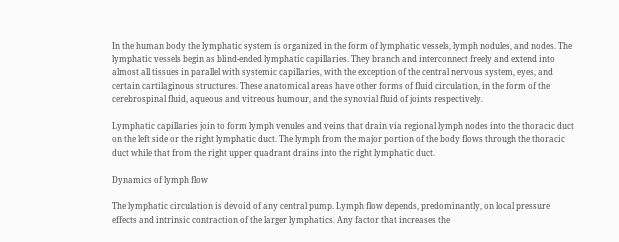In the human body the lymphatic system is organized in the form of lymphatic vessels, lymph nodules, and nodes. The lymphatic vessels begin as blind‐ended lymphatic capillaries. They branch and interconnect freely and extend into almost all tissues in parallel with systemic capillaries, with the exception of the central nervous system, eyes, and certain cartilaginous structures. These anatomical areas have other forms of fluid circulation, in the form of the cerebrospinal fluid, aqueous and vitreous humour, and the synovial fluid of joints respectively.

Lymphatic capillaries join to form lymph venules and veins that drain via regional lymph nodes into the thoracic duct on the left side or the right lymphatic duct. The lymph from the major portion of the body flows through the thoracic duct while that from the right upper quadrant drains into the right lymphatic duct.

Dynamics of lymph flow

The lymphatic circulation is devoid of any central pump. Lymph flow depends, predominantly, on local pressure effects and intrinsic contraction of the larger lymphatics. Any factor that increases the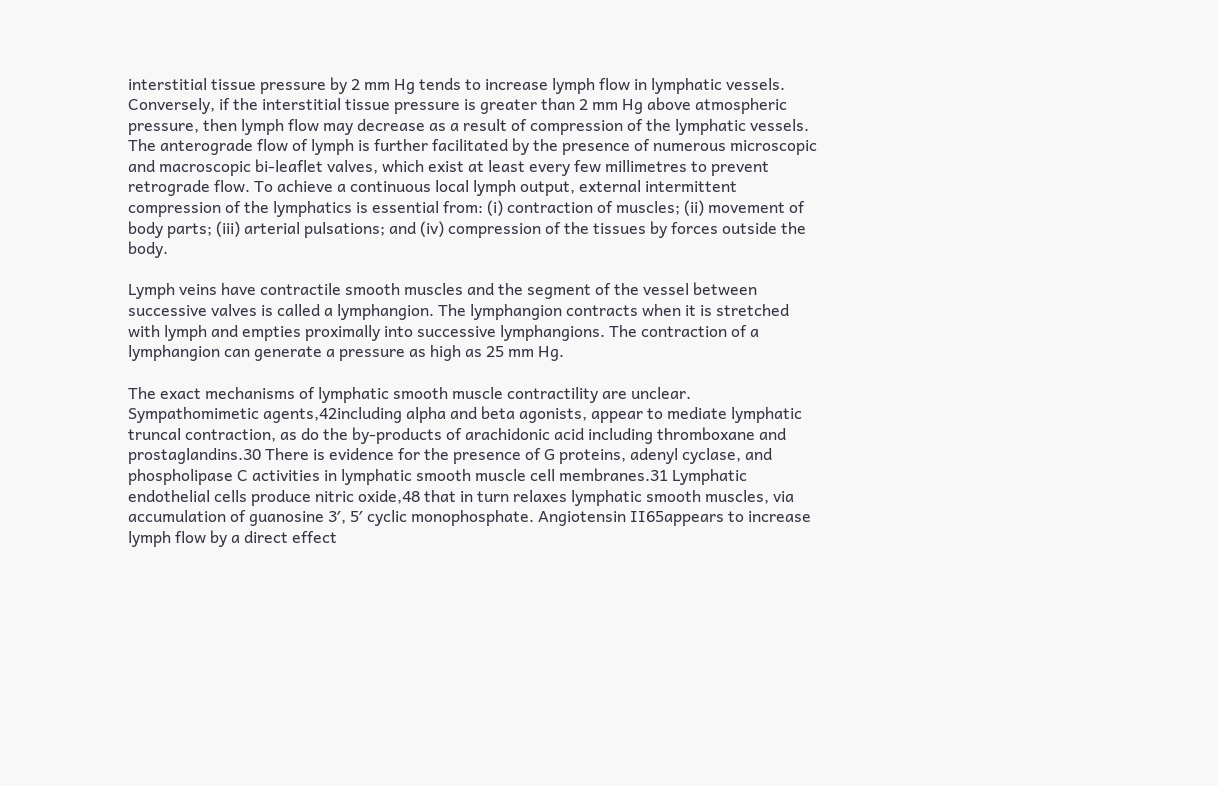interstitial tissue pressure by 2 mm Hg tends to increase lymph flow in lymphatic vessels. Conversely, if the interstitial tissue pressure is greater than 2 mm Hg above atmospheric pressure, then lymph flow may decrease as a result of compression of the lymphatic vessels. The anterograde flow of lymph is further facilitated by the presence of numerous microscopic and macroscopic bi‐leaflet valves, which exist at least every few millimetres to prevent retrograde flow. To achieve a continuous local lymph output, external intermittent compression of the lymphatics is essential from: (i) contraction of muscles; (ii) movement of body parts; (iii) arterial pulsations; and (iv) compression of the tissues by forces outside the body.

Lymph veins have contractile smooth muscles and the segment of the vessel between successive valves is called a lymphangion. The lymphangion contracts when it is stretched with lymph and empties proximally into successive lymphangions. The contraction of a lymphangion can generate a pressure as high as 25 mm Hg.

The exact mechanisms of lymphatic smooth muscle contractility are unclear. Sympathomimetic agents,42including alpha and beta agonists, appear to mediate lymphatic truncal contraction, as do the by‐products of arachidonic acid including thromboxane and prostaglandins.30 There is evidence for the presence of G proteins, adenyl cyclase, and phospholipase C activities in lymphatic smooth muscle cell membranes.31 Lymphatic endothelial cells produce nitric oxide,48 that in turn relaxes lymphatic smooth muscles, via accumulation of guanosine 3′, 5′ cyclic monophosphate. Angiotensin II65appears to increase lymph flow by a direct effect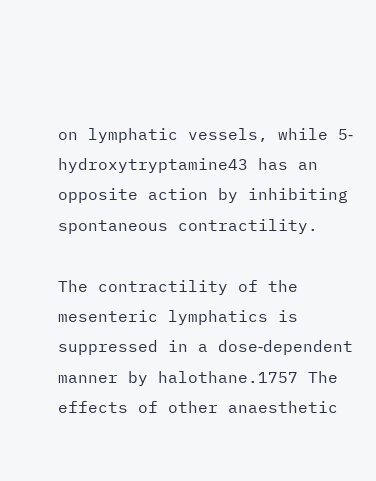on lymphatic vessels, while 5‐hydroxytryptamine43 has an opposite action by inhibiting spontaneous contractility.

The contractility of the mesenteric lymphatics is suppressed in a dose‐dependent manner by halothane.1757 The effects of other anaesthetic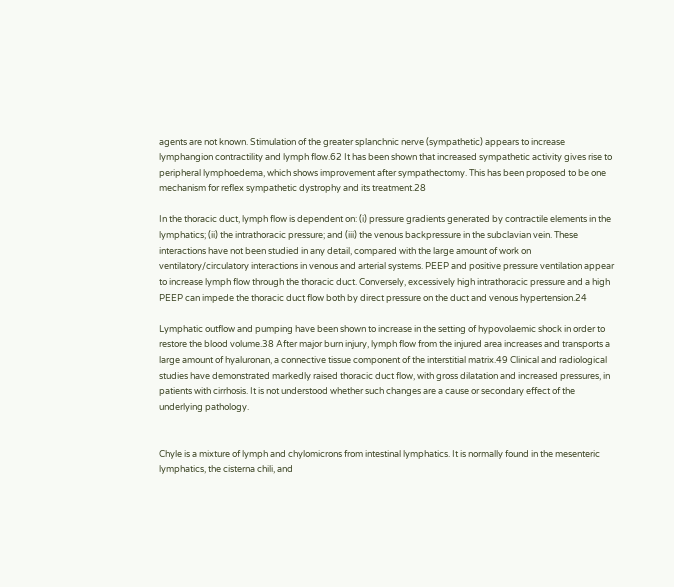agents are not known. Stimulation of the greater splanchnic nerve (sympathetic) appears to increase lymphangion contractility and lymph flow.62 It has been shown that increased sympathetic activity gives rise to peripheral lymphoedema, which shows improvement after sympathectomy. This has been proposed to be one mechanism for reflex sympathetic dystrophy and its treatment.28

In the thoracic duct, lymph flow is dependent on: (i) pressure gradients generated by contractile elements in the lymphatics; (ii) the intrathoracic pressure; and (iii) the venous backpressure in the subclavian vein. These interactions have not been studied in any detail, compared with the large amount of work on ventilatory/circulatory interactions in venous and arterial systems. PEEP and positive pressure ventilation appear to increase lymph flow through the thoracic duct. Conversely, excessively high intrathoracic pressure and a high PEEP can impede the thoracic duct flow both by direct pressure on the duct and venous hypertension.24

Lymphatic outflow and pumping have been shown to increase in the setting of hypovolaemic shock in order to restore the blood volume.38 After major burn injury, lymph flow from the injured area increases and transports a large amount of hyaluronan, a connective tissue component of the interstitial matrix.49 Clinical and radiological studies have demonstrated markedly raised thoracic duct flow, with gross dilatation and increased pressures, in patients with cirrhosis. It is not understood whether such changes are a cause or secondary effect of the underlying pathology.


Chyle is a mixture of lymph and chylomicrons from intestinal lymphatics. It is normally found in the mesenteric lymphatics, the cisterna chili, and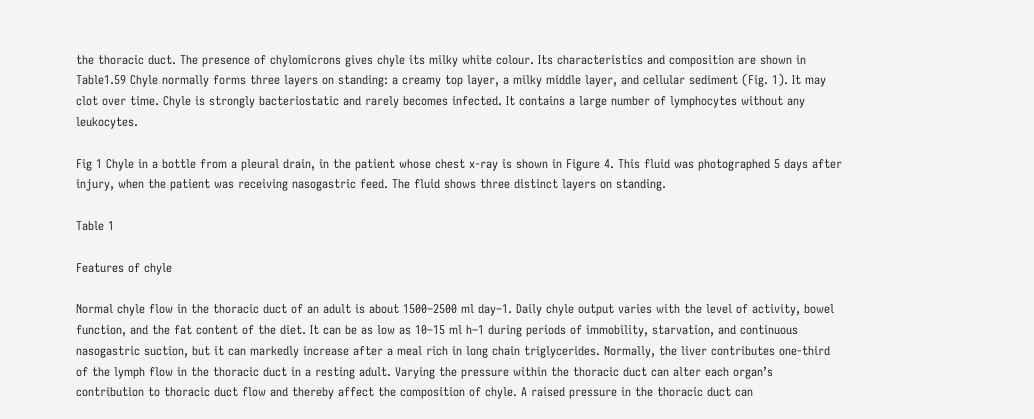the thoracic duct. The presence of chylomicrons gives chyle its milky white colour. Its characteristics and composition are shown in Table1.59 Chyle normally forms three layers on standing: a creamy top layer, a milky middle layer, and cellular sediment (Fig. 1). It may clot over time. Chyle is strongly bacteriostatic and rarely becomes infected. It contains a large number of lymphocytes without any leukocytes.

Fig 1 Chyle in a bottle from a pleural drain, in the patient whose chest x‐ray is shown in Figure 4. This fluid was photographed 5 days after injury, when the patient was receiving nasogastric feed. The fluid shows three distinct layers on standing.

Table 1

Features of chyle

Normal chyle flow in the thoracic duct of an adult is about 1500–2500 ml day–1. Daily chyle output varies with the level of activity, bowel function, and the fat content of the diet. It can be as low as 10–15 ml h–1 during periods of immobility, starvation, and continuous nasogastric suction, but it can markedly increase after a meal rich in long chain triglycerides. Normally, the liver contributes one‐third of the lymph flow in the thoracic duct in a resting adult. Varying the pressure within the thoracic duct can alter each organ’s contribution to thoracic duct flow and thereby affect the composition of chyle. A raised pressure in the thoracic duct can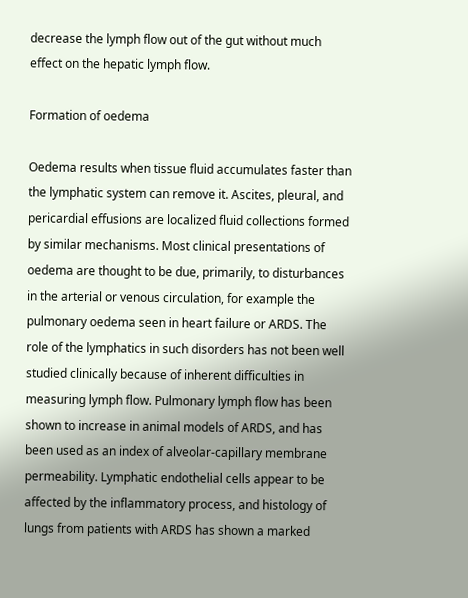decrease the lymph flow out of the gut without much effect on the hepatic lymph flow.

Formation of oedema

Oedema results when tissue fluid accumulates faster than the lymphatic system can remove it. Ascites, pleural, and pericardial effusions are localized fluid collections formed by similar mechanisms. Most clinical presentations of oedema are thought to be due, primarily, to disturbances in the arterial or venous circulation, for example the pulmonary oedema seen in heart failure or ARDS. The role of the lymphatics in such disorders has not been well studied clinically because of inherent difficulties in measuring lymph flow. Pulmonary lymph flow has been shown to increase in animal models of ARDS, and has been used as an index of alveolar‐capillary membrane permeability. Lymphatic endothelial cells appear to be affected by the inflammatory process, and histology of lungs from patients with ARDS has shown a marked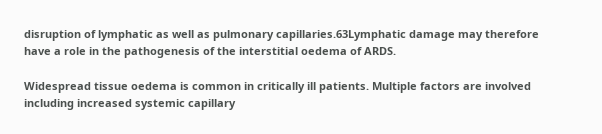disruption of lymphatic as well as pulmonary capillaries.63Lymphatic damage may therefore have a role in the pathogenesis of the interstitial oedema of ARDS.

Widespread tissue oedema is common in critically ill patients. Multiple factors are involved including increased systemic capillary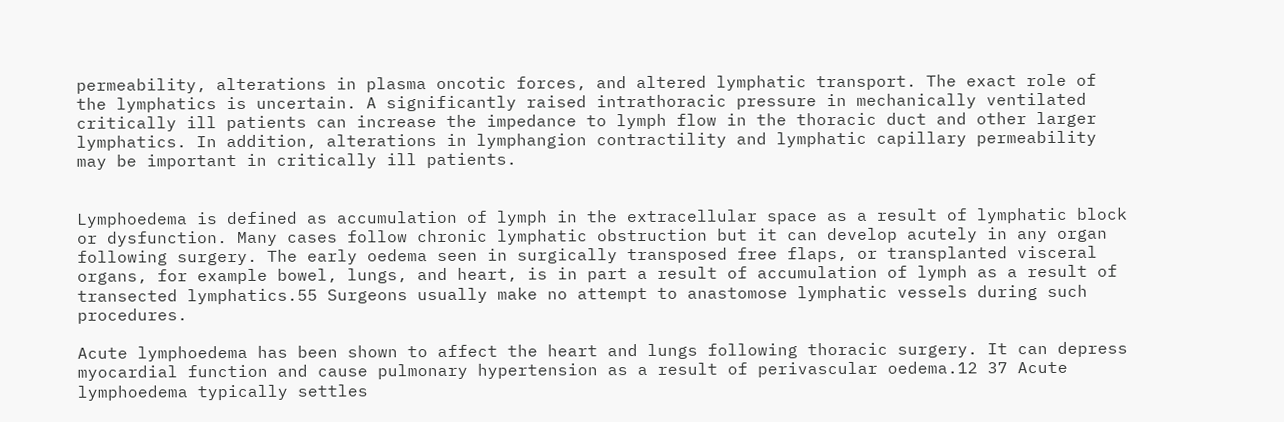permeability, alterations in plasma oncotic forces, and altered lymphatic transport. The exact role of the lymphatics is uncertain. A significantly raised intrathoracic pressure in mechanically ventilated critically ill patients can increase the impedance to lymph flow in the thoracic duct and other larger lymphatics. In addition, alterations in lymphangion contractility and lymphatic capillary permeability may be important in critically ill patients.


Lymphoedema is defined as accumulation of lymph in the extracellular space as a result of lymphatic block or dysfunction. Many cases follow chronic lymphatic obstruction but it can develop acutely in any organ following surgery. The early oedema seen in surgically transposed free flaps, or transplanted visceral organs, for example bowel, lungs, and heart, is in part a result of accumulation of lymph as a result of transected lymphatics.55 Surgeons usually make no attempt to anastomose lymphatic vessels during such procedures.

Acute lymphoedema has been shown to affect the heart and lungs following thoracic surgery. It can depress myocardial function and cause pulmonary hypertension as a result of perivascular oedema.12 37 Acute lymphoedema typically settles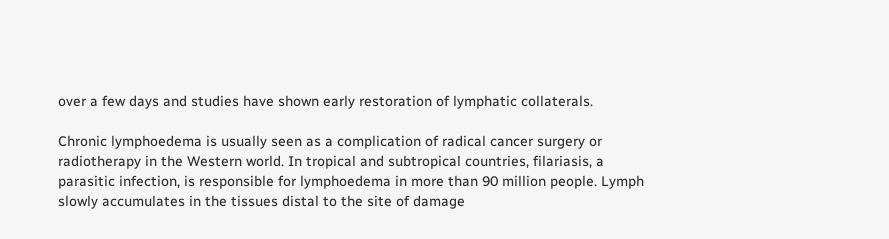over a few days and studies have shown early restoration of lymphatic collaterals.

Chronic lymphoedema is usually seen as a complication of radical cancer surgery or radiotherapy in the Western world. In tropical and subtropical countries, filariasis, a parasitic infection, is responsible for lymphoedema in more than 90 million people. Lymph slowly accumulates in the tissues distal to the site of damage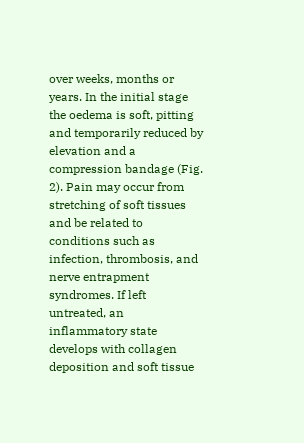over weeks, months or years. In the initial stage the oedema is soft, pitting and temporarily reduced by elevation and a compression bandage (Fig. 2). Pain may occur from stretching of soft tissues and be related to conditions such as infection, thrombosis, and nerve entrapment syndromes. If left untreated, an inflammatory state develops with collagen deposition and soft tissue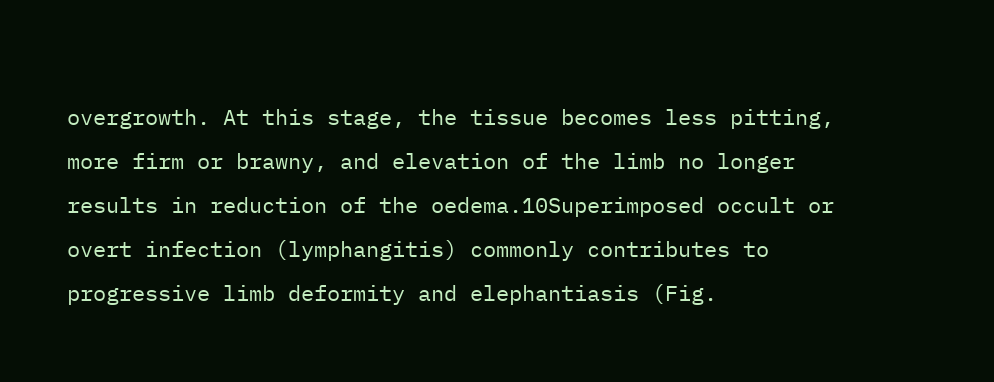overgrowth. At this stage, the tissue becomes less pitting, more firm or brawny, and elevation of the limb no longer results in reduction of the oedema.10Superimposed occult or overt infection (lymphangitis) commonly contributes to progressive limb deformity and elephantiasis (Fig.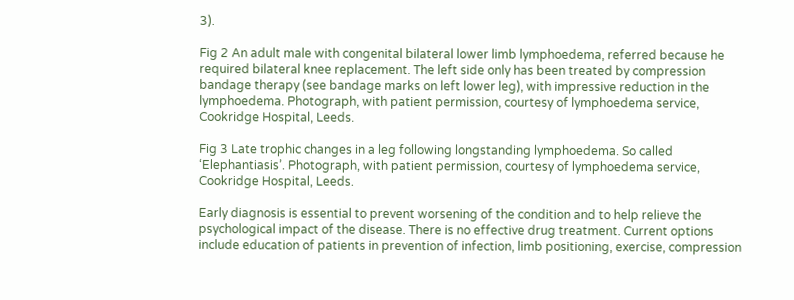3).

Fig 2 An adult male with congenital bilateral lower limb lymphoedema, referred because he required bilateral knee replacement. The left side only has been treated by compression bandage therapy (see bandage marks on left lower leg), with impressive reduction in the lymphoedema. Photograph, with patient permission, courtesy of lymphoedema service, Cookridge Hospital, Leeds.

Fig 3 Late trophic changes in a leg following longstanding lymphoedema. So called ‘Elephantiasis’. Photograph, with patient permission, courtesy of lymphoedema service, Cookridge Hospital, Leeds.

Early diagnosis is essential to prevent worsening of the condition and to help relieve the psychological impact of the disease. There is no effective drug treatment. Current options include education of patients in prevention of infection, limb positioning, exercise, compression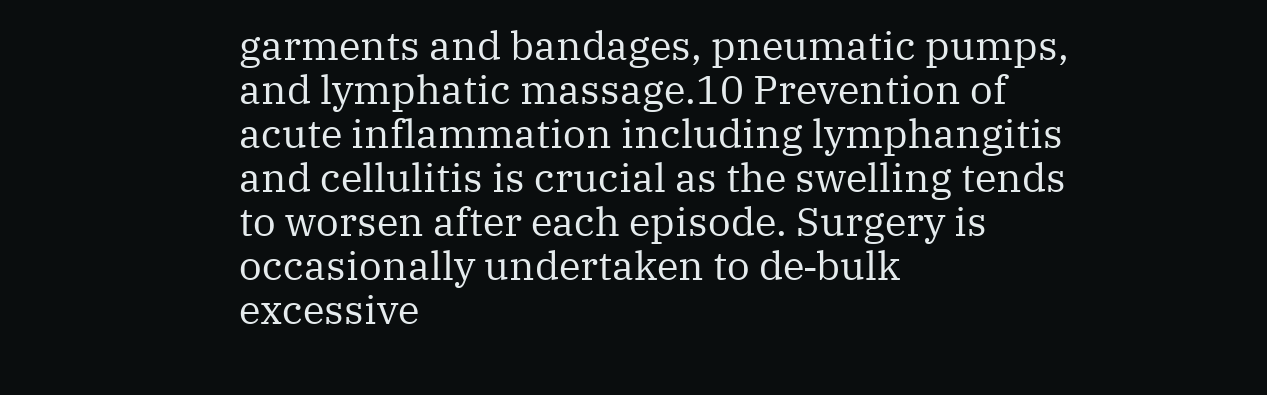garments and bandages, pneumatic pumps, and lymphatic massage.10 Prevention of acute inflammation including lymphangitis and cellulitis is crucial as the swelling tends to worsen after each episode. Surgery is occasionally undertaken to de‐bulk excessive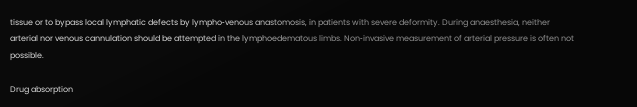tissue or to bypass local lymphatic defects by lympho‐venous anastomosis, in patients with severe deformity. During anaesthesia, neither arterial nor venous cannulation should be attempted in the lymphoedematous limbs. Non‐invasive measurement of arterial pressure is often not possible.

Drug absorption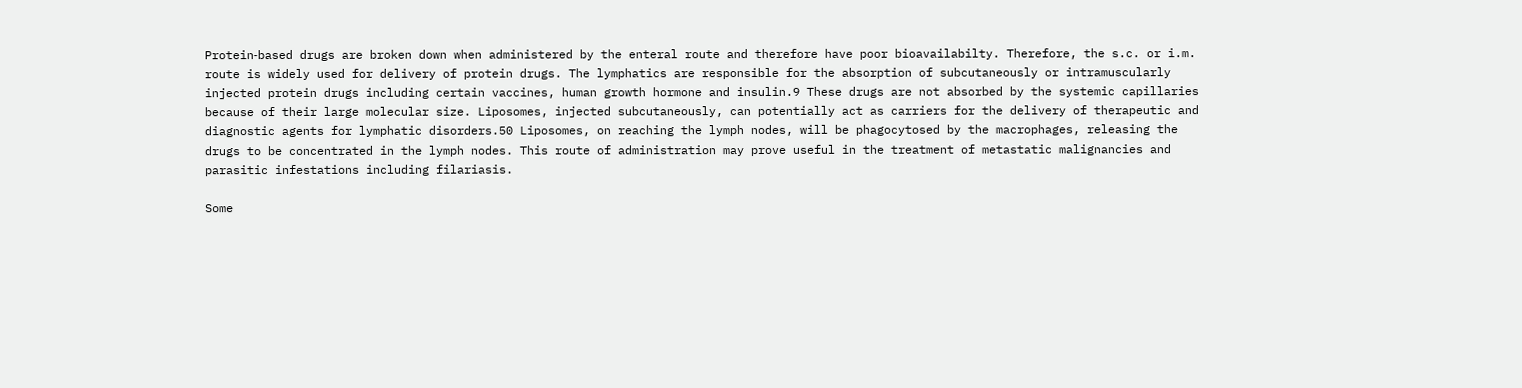Protein‐based drugs are broken down when administered by the enteral route and therefore have poor bioavailabilty. Therefore, the s.c. or i.m. route is widely used for delivery of protein drugs. The lymphatics are responsible for the absorption of subcutaneously or intramuscularly injected protein drugs including certain vaccines, human growth hormone and insulin.9 These drugs are not absorbed by the systemic capillaries because of their large molecular size. Liposomes, injected subcutaneously, can potentially act as carriers for the delivery of therapeutic and diagnostic agents for lymphatic disorders.50 Liposomes, on reaching the lymph nodes, will be phagocytosed by the macrophages, releasing the drugs to be concentrated in the lymph nodes. This route of administration may prove useful in the treatment of metastatic malignancies and parasitic infestations including filariasis.

Some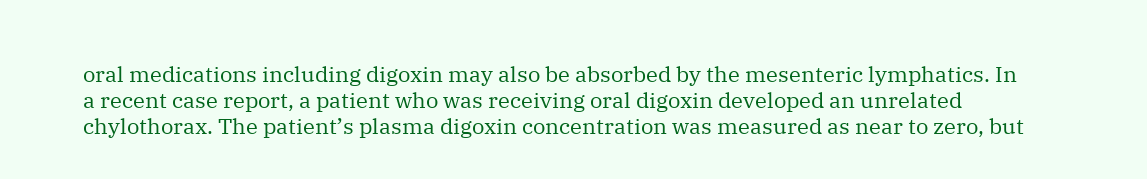oral medications including digoxin may also be absorbed by the mesenteric lymphatics. In a recent case report, a patient who was receiving oral digoxin developed an unrelated chylothorax. The patient’s plasma digoxin concentration was measured as near to zero, but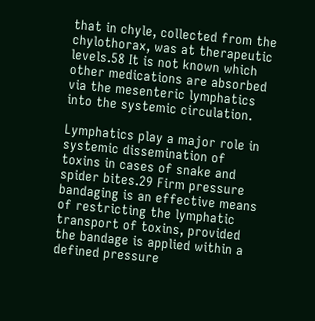that in chyle, collected from the chylothorax, was at therapeutic levels.58 It is not known which other medications are absorbed via the mesenteric lymphatics into the systemic circulation.

Lymphatics play a major role in systemic dissemination of toxins in cases of snake and spider bites.29 Firm pressure bandaging is an effective means of restricting the lymphatic transport of toxins, provided the bandage is applied within a defined pressure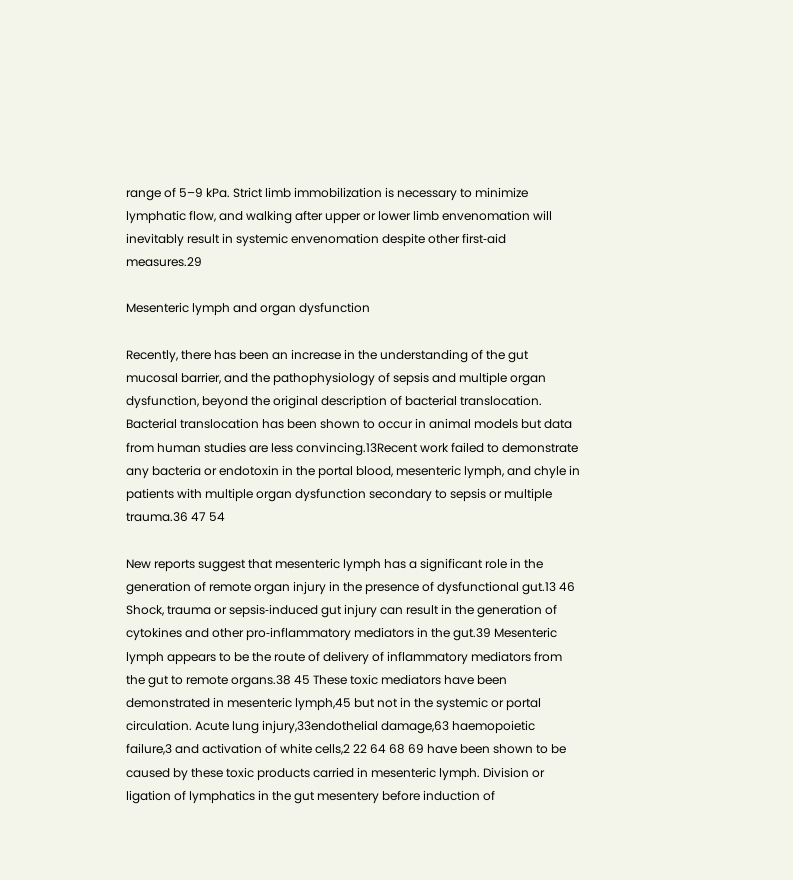range of 5–9 kPa. Strict limb immobilization is necessary to minimize lymphatic flow, and walking after upper or lower limb envenomation will inevitably result in systemic envenomation despite other first‐aid measures.29

Mesenteric lymph and organ dysfunction

Recently, there has been an increase in the understanding of the gut mucosal barrier, and the pathophysiology of sepsis and multiple organ dysfunction, beyond the original description of bacterial translocation. Bacterial translocation has been shown to occur in animal models but data from human studies are less convincing.13Recent work failed to demonstrate any bacteria or endotoxin in the portal blood, mesenteric lymph, and chyle in patients with multiple organ dysfunction secondary to sepsis or multiple trauma.36 47 54

New reports suggest that mesenteric lymph has a significant role in the generation of remote organ injury in the presence of dysfunctional gut.13 46 Shock, trauma or sepsis‐induced gut injury can result in the generation of cytokines and other pro‐inflammatory mediators in the gut.39 Mesenteric lymph appears to be the route of delivery of inflammatory mediators from the gut to remote organs.38 45 These toxic mediators have been demonstrated in mesenteric lymph,45 but not in the systemic or portal circulation. Acute lung injury,33endothelial damage,63 haemopoietic failure,3 and activation of white cells,2 22 64 68 69 have been shown to be caused by these toxic products carried in mesenteric lymph. Division or ligation of lymphatics in the gut mesentery before induction of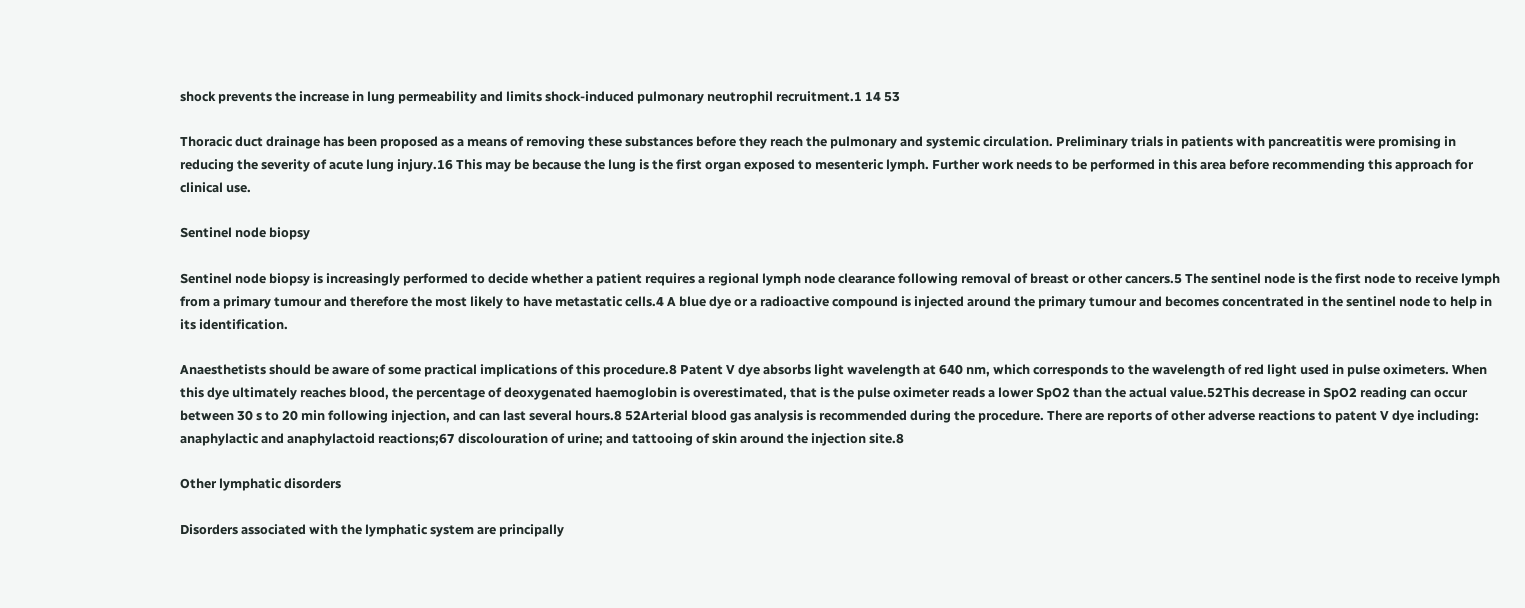shock prevents the increase in lung permeability and limits shock‐induced pulmonary neutrophil recruitment.1 14 53

Thoracic duct drainage has been proposed as a means of removing these substances before they reach the pulmonary and systemic circulation. Preliminary trials in patients with pancreatitis were promising in reducing the severity of acute lung injury.16 This may be because the lung is the first organ exposed to mesenteric lymph. Further work needs to be performed in this area before recommending this approach for clinical use.

Sentinel node biopsy

Sentinel node biopsy is increasingly performed to decide whether a patient requires a regional lymph node clearance following removal of breast or other cancers.5 The sentinel node is the first node to receive lymph from a primary tumour and therefore the most likely to have metastatic cells.4 A blue dye or a radioactive compound is injected around the primary tumour and becomes concentrated in the sentinel node to help in its identification.

Anaesthetists should be aware of some practical implications of this procedure.8 Patent V dye absorbs light wavelength at 640 nm, which corresponds to the wavelength of red light used in pulse oximeters. When this dye ultimately reaches blood, the percentage of deoxygenated haemoglobin is overestimated, that is the pulse oximeter reads a lower SpO2 than the actual value.52This decrease in SpO2 reading can occur between 30 s to 20 min following injection, and can last several hours.8 52Arterial blood gas analysis is recommended during the procedure. There are reports of other adverse reactions to patent V dye including: anaphylactic and anaphylactoid reactions;67 discolouration of urine; and tattooing of skin around the injection site.8

Other lymphatic disorders

Disorders associated with the lymphatic system are principally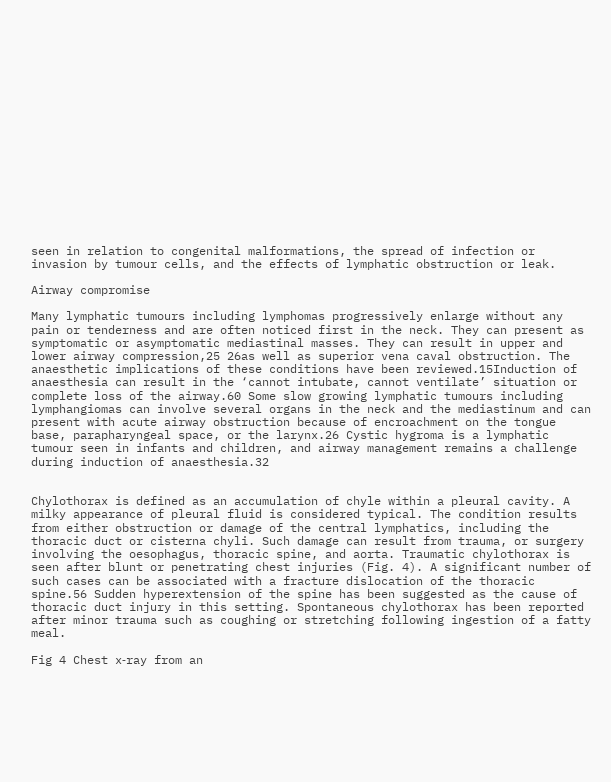seen in relation to congenital malformations, the spread of infection or invasion by tumour cells, and the effects of lymphatic obstruction or leak.

Airway compromise

Many lymphatic tumours including lymphomas progressively enlarge without any pain or tenderness and are often noticed first in the neck. They can present as symptomatic or asymptomatic mediastinal masses. They can result in upper and lower airway compression,25 26as well as superior vena caval obstruction. The anaesthetic implications of these conditions have been reviewed.15Induction of anaesthesia can result in the ‘cannot intubate, cannot ventilate’ situation or complete loss of the airway.60 Some slow growing lymphatic tumours including lymphangiomas can involve several organs in the neck and the mediastinum and can present with acute airway obstruction because of encroachment on the tongue base, parapharyngeal space, or the larynx.26 Cystic hygroma is a lymphatic tumour seen in infants and children, and airway management remains a challenge during induction of anaesthesia.32


Chylothorax is defined as an accumulation of chyle within a pleural cavity. A milky appearance of pleural fluid is considered typical. The condition results from either obstruction or damage of the central lymphatics, including the thoracic duct or cisterna chyli. Such damage can result from trauma, or surgery involving the oesophagus, thoracic spine, and aorta. Traumatic chylothorax is seen after blunt or penetrating chest injuries (Fig. 4). A significant number of such cases can be associated with a fracture dislocation of the thoracic spine.56 Sudden hyperextension of the spine has been suggested as the cause of thoracic duct injury in this setting. Spontaneous chylothorax has been reported after minor trauma such as coughing or stretching following ingestion of a fatty meal.

Fig 4 Chest x‐ray from an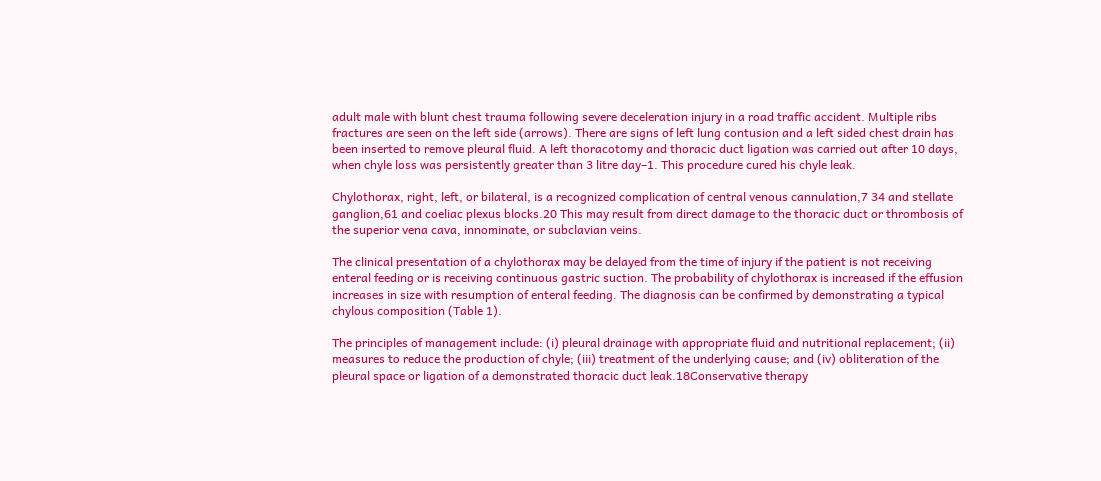adult male with blunt chest trauma following severe deceleration injury in a road traffic accident. Multiple ribs fractures are seen on the left side (arrows). There are signs of left lung contusion and a left sided chest drain has been inserted to remove pleural fluid. A left thoracotomy and thoracic duct ligation was carried out after 10 days, when chyle loss was persistently greater than 3 litre day–1. This procedure cured his chyle leak.

Chylothorax, right, left, or bilateral, is a recognized complication of central venous cannulation,7 34 and stellate ganglion,61 and coeliac plexus blocks.20 This may result from direct damage to the thoracic duct or thrombosis of the superior vena cava, innominate, or subclavian veins.

The clinical presentation of a chylothorax may be delayed from the time of injury if the patient is not receiving enteral feeding or is receiving continuous gastric suction. The probability of chylothorax is increased if the effusion increases in size with resumption of enteral feeding. The diagnosis can be confirmed by demonstrating a typical chylous composition (Table 1).

The principles of management include: (i) pleural drainage with appropriate fluid and nutritional replacement; (ii) measures to reduce the production of chyle; (iii) treatment of the underlying cause; and (iv) obliteration of the pleural space or ligation of a demonstrated thoracic duct leak.18Conservative therapy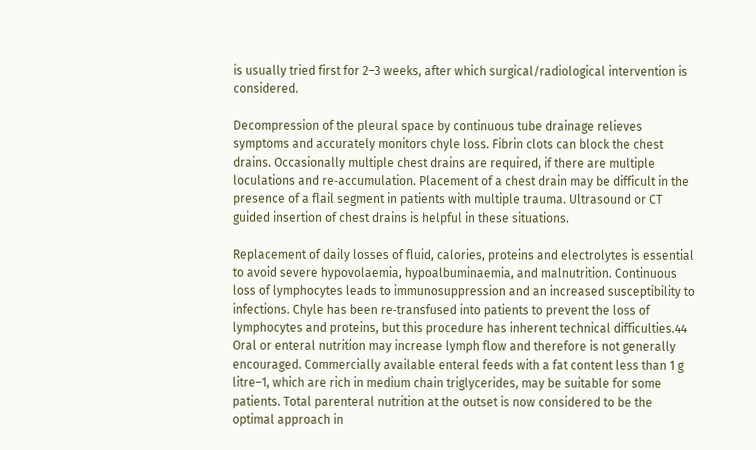is usually tried first for 2–3 weeks, after which surgical/radiological intervention is considered.

Decompression of the pleural space by continuous tube drainage relieves symptoms and accurately monitors chyle loss. Fibrin clots can block the chest drains. Occasionally multiple chest drains are required, if there are multiple loculations and re‐accumulation. Placement of a chest drain may be difficult in the presence of a flail segment in patients with multiple trauma. Ultrasound or CT guided insertion of chest drains is helpful in these situations.

Replacement of daily losses of fluid, calories, proteins and electrolytes is essential to avoid severe hypovolaemia, hypoalbuminaemia, and malnutrition. Continuous loss of lymphocytes leads to immunosuppression and an increased susceptibility to infections. Chyle has been re‐transfused into patients to prevent the loss of lymphocytes and proteins, but this procedure has inherent technical difficulties.44 Oral or enteral nutrition may increase lymph flow and therefore is not generally encouraged. Commercially available enteral feeds with a fat content less than 1 g litre–1, which are rich in medium chain triglycerides, may be suitable for some patients. Total parenteral nutrition at the outset is now considered to be the optimal approach in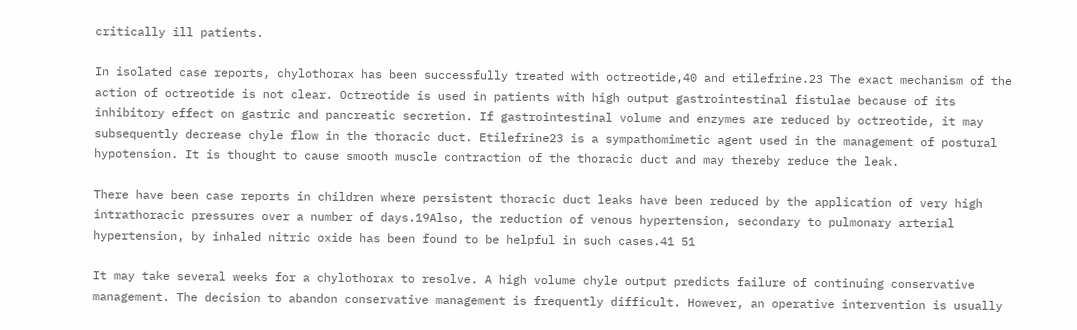critically ill patients.

In isolated case reports, chylothorax has been successfully treated with octreotide,40 and etilefrine.23 The exact mechanism of the action of octreotide is not clear. Octreotide is used in patients with high output gastrointestinal fistulae because of its inhibitory effect on gastric and pancreatic secretion. If gastrointestinal volume and enzymes are reduced by octreotide, it may subsequently decrease chyle flow in the thoracic duct. Etilefrine23 is a sympathomimetic agent used in the management of postural hypotension. It is thought to cause smooth muscle contraction of the thoracic duct and may thereby reduce the leak.

There have been case reports in children where persistent thoracic duct leaks have been reduced by the application of very high intrathoracic pressures over a number of days.19Also, the reduction of venous hypertension, secondary to pulmonary arterial hypertension, by inhaled nitric oxide has been found to be helpful in such cases.41 51

It may take several weeks for a chylothorax to resolve. A high volume chyle output predicts failure of continuing conservative management. The decision to abandon conservative management is frequently difficult. However, an operative intervention is usually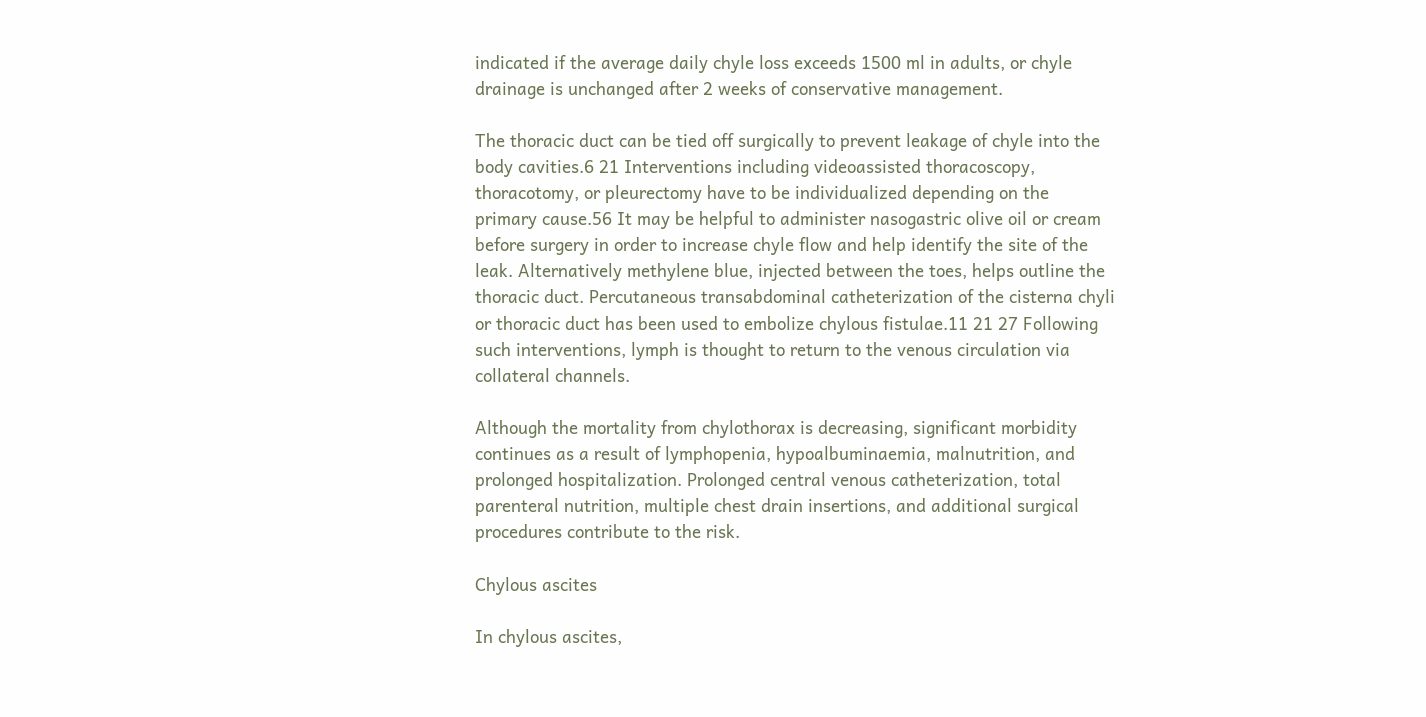indicated if the average daily chyle loss exceeds 1500 ml in adults, or chyle drainage is unchanged after 2 weeks of conservative management.

The thoracic duct can be tied off surgically to prevent leakage of chyle into the body cavities.6 21 Interventions including videoassisted thoracoscopy, thoracotomy, or pleurectomy have to be individualized depending on the primary cause.56 It may be helpful to administer nasogastric olive oil or cream before surgery in order to increase chyle flow and help identify the site of the leak. Alternatively methylene blue, injected between the toes, helps outline the thoracic duct. Percutaneous transabdominal catheterization of the cisterna chyli or thoracic duct has been used to embolize chylous fistulae.11 21 27 Following such interventions, lymph is thought to return to the venous circulation via collateral channels.

Although the mortality from chylothorax is decreasing, significant morbidity continues as a result of lymphopenia, hypoalbuminaemia, malnutrition, and prolonged hospitalization. Prolonged central venous catheterization, total parenteral nutrition, multiple chest drain insertions, and additional surgical procedures contribute to the risk.

Chylous ascites

In chylous ascites,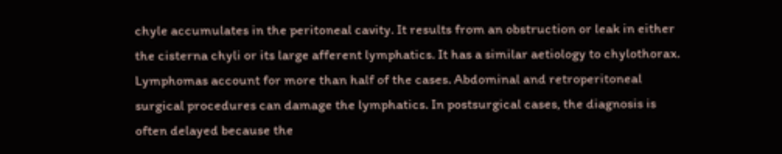chyle accumulates in the peritoneal cavity. It results from an obstruction or leak in either the cisterna chyli or its large afferent lymphatics. It has a similar aetiology to chylothorax. Lymphomas account for more than half of the cases. Abdominal and retroperitoneal surgical procedures can damage the lymphatics. In postsurgical cases, the diagnosis is often delayed because the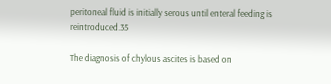peritoneal fluid is initially serous until enteral feeding is reintroduced.35

The diagnosis of chylous ascites is based on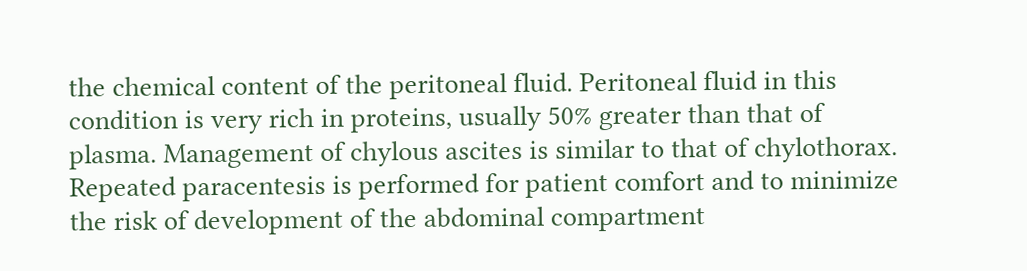the chemical content of the peritoneal fluid. Peritoneal fluid in this condition is very rich in proteins, usually 50% greater than that of plasma. Management of chylous ascites is similar to that of chylothorax. Repeated paracentesis is performed for patient comfort and to minimize the risk of development of the abdominal compartment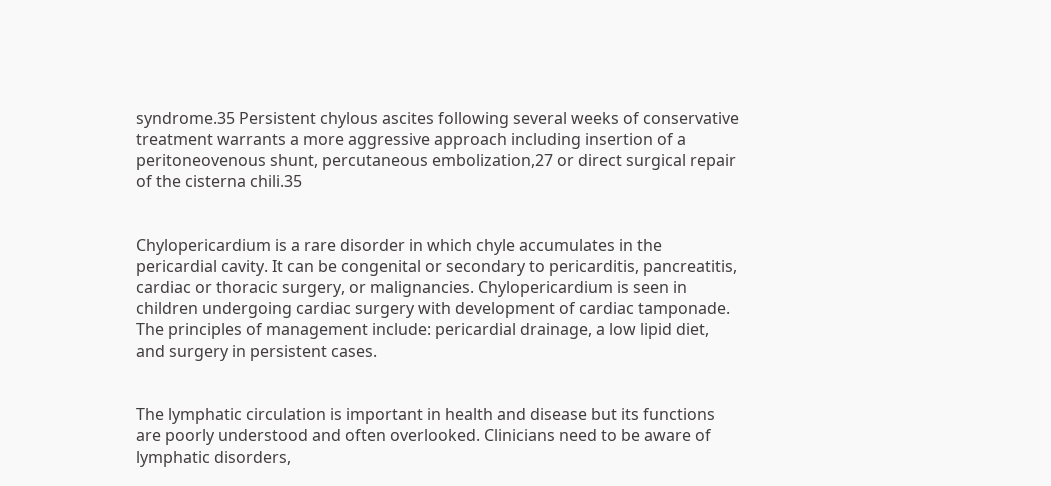syndrome.35 Persistent chylous ascites following several weeks of conservative treatment warrants a more aggressive approach including insertion of a peritoneovenous shunt, percutaneous embolization,27 or direct surgical repair of the cisterna chili.35


Chylopericardium is a rare disorder in which chyle accumulates in the pericardial cavity. It can be congenital or secondary to pericarditis, pancreatitis, cardiac or thoracic surgery, or malignancies. Chylopericardium is seen in children undergoing cardiac surgery with development of cardiac tamponade. The principles of management include: pericardial drainage, a low lipid diet, and surgery in persistent cases.


The lymphatic circulation is important in health and disease but its functions are poorly understood and often overlooked. Clinicians need to be aware of lymphatic disorders,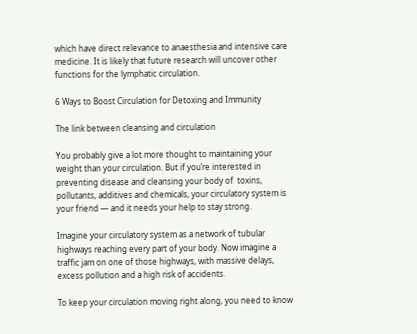which have direct relevance to anaesthesia and intensive care medicine. It is likely that future research will uncover other functions for the lymphatic circulation.

6 Ways to Boost Circulation for Detoxing and Immunity

The link between cleansing and circulation

You probably give a lot more thought to maintaining your weight than your circulation. But if you’re interested in preventing disease and cleansing your body of  toxins, pollutants, additives and chemicals, your circulatory system is your friend — and it needs your help to stay strong.

Imagine your circulatory system as a network of tubular highways reaching every part of your body. Now imagine a traffic jam on one of those highways, with massive delays, excess pollution and a high risk of accidents.

To keep your circulation moving right along, you need to know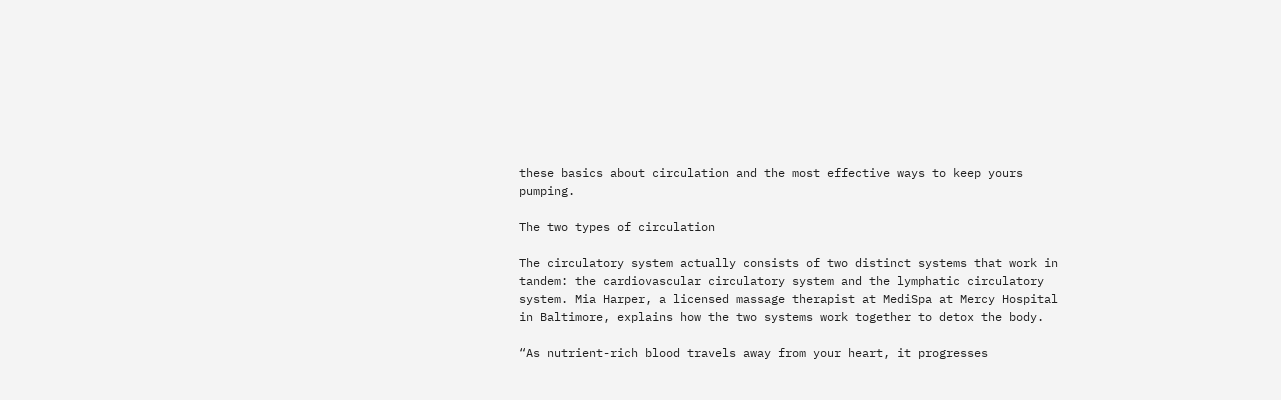these basics about circulation and the most effective ways to keep yours pumping.

The two types of circulation

The circulatory system actually consists of two distinct systems that work in tandem: the cardiovascular circulatory system and the lymphatic circulatory system. Mia Harper, a licensed massage therapist at MediSpa at Mercy Hospital in Baltimore, explains how the two systems work together to detox the body.

“As nutrient-rich blood travels away from your heart, it progresses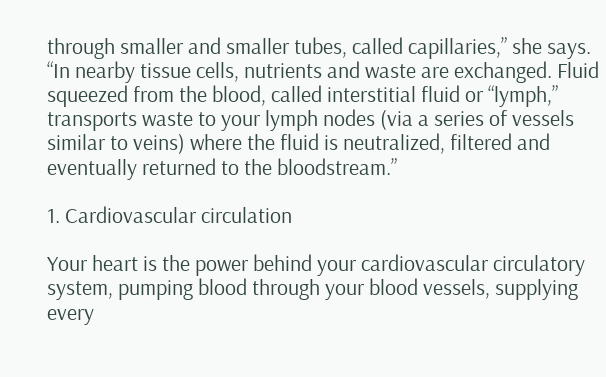through smaller and smaller tubes, called capillaries,” she says. “In nearby tissue cells, nutrients and waste are exchanged. Fluid squeezed from the blood, called interstitial fluid or “lymph,” transports waste to your lymph nodes (via a series of vessels similar to veins) where the fluid is neutralized, filtered and eventually returned to the bloodstream.”

1. Cardiovascular circulation

Your heart is the power behind your cardiovascular circulatory system, pumping blood through your blood vessels, supplying every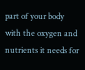part of your body with the oxygen and nutrients it needs for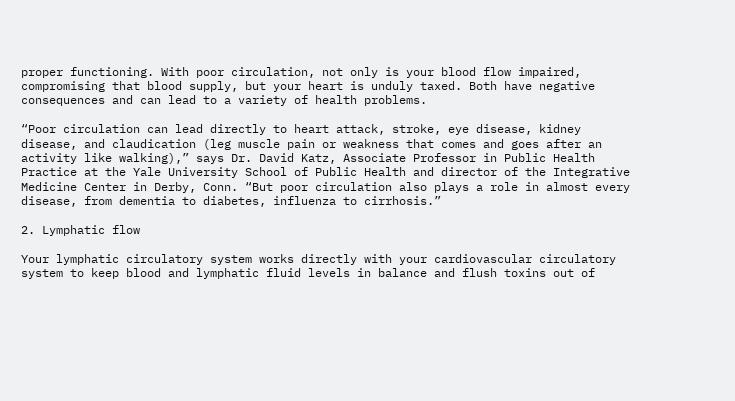proper functioning. With poor circulation, not only is your blood flow impaired, compromising that blood supply, but your heart is unduly taxed. Both have negative consequences and can lead to a variety of health problems.

“Poor circulation can lead directly to heart attack, stroke, eye disease, kidney disease, and claudication (leg muscle pain or weakness that comes and goes after an activity like walking),” says Dr. David Katz, Associate Professor in Public Health Practice at the Yale University School of Public Health and director of the Integrative Medicine Center in Derby, Conn. “But poor circulation also plays a role in almost every disease, from dementia to diabetes, influenza to cirrhosis.”

2. Lymphatic flow

Your lymphatic circulatory system works directly with your cardiovascular circulatory system to keep blood and lymphatic fluid levels in balance and flush toxins out of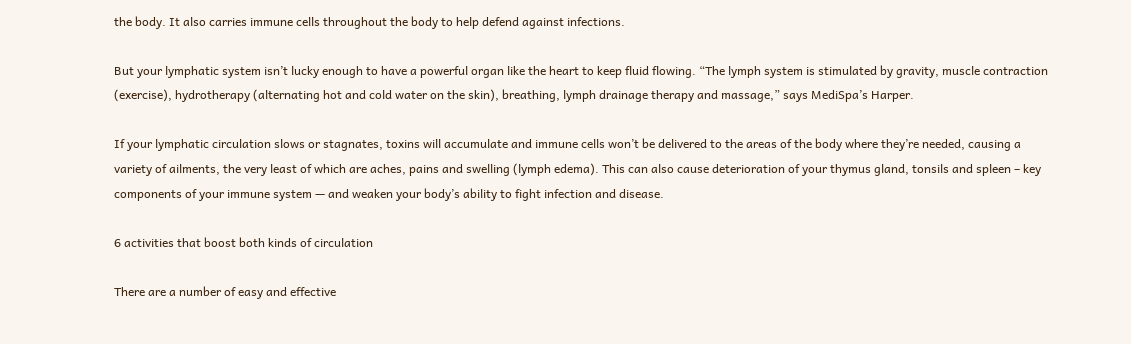the body. It also carries immune cells throughout the body to help defend against infections.

But your lymphatic system isn’t lucky enough to have a powerful organ like the heart to keep fluid flowing. “The lymph system is stimulated by gravity, muscle contraction (exercise), hydrotherapy (alternating hot and cold water on the skin), breathing, lymph drainage therapy and massage,” says MediSpa’s Harper.

If your lymphatic circulation slows or stagnates, toxins will accumulate and immune cells won’t be delivered to the areas of the body where they’re needed, causing a variety of ailments, the very least of which are aches, pains and swelling (lymph edema). This can also cause deterioration of your thymus gland, tonsils and spleen – key components of your immune system — and weaken your body’s ability to fight infection and disease.

6 activities that boost both kinds of circulation

There are a number of easy and effective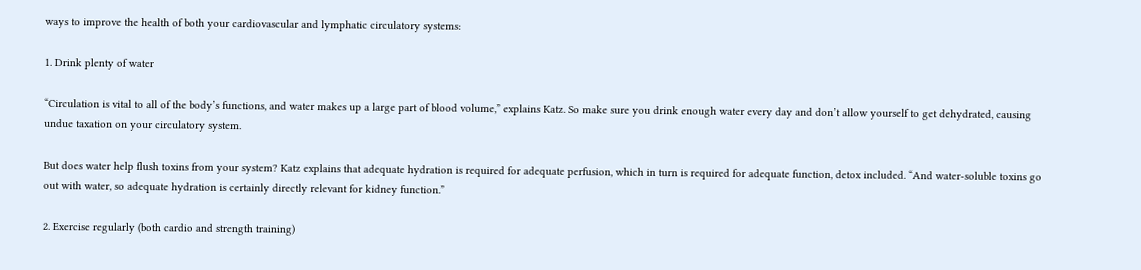ways to improve the health of both your cardiovascular and lymphatic circulatory systems:

1. Drink plenty of water

“Circulation is vital to all of the body’s functions, and water makes up a large part of blood volume,” explains Katz. So make sure you drink enough water every day and don’t allow yourself to get dehydrated, causing undue taxation on your circulatory system.

But does water help flush toxins from your system? Katz explains that adequate hydration is required for adequate perfusion, which in turn is required for adequate function, detox included. “And water-soluble toxins go out with water, so adequate hydration is certainly directly relevant for kidney function.”

2. Exercise regularly (both cardio and strength training)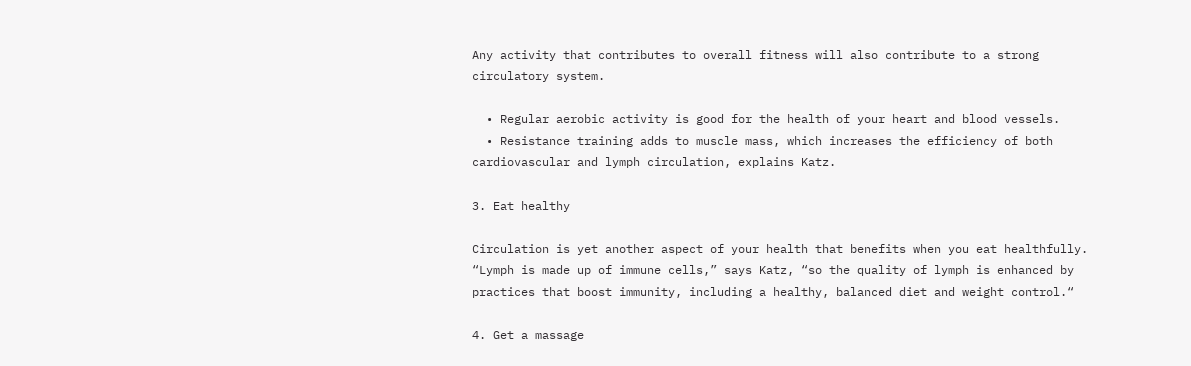Any activity that contributes to overall fitness will also contribute to a strong circulatory system.

  • Regular aerobic activity is good for the health of your heart and blood vessels.
  • Resistance training adds to muscle mass, which increases the efficiency of both cardiovascular and lymph circulation, explains Katz.

3. Eat healthy

Circulation is yet another aspect of your health that benefits when you eat healthfully. “Lymph is made up of immune cells,” says Katz, “so the quality of lymph is enhanced by practices that boost immunity, including a healthy, balanced diet and weight control.“

4. Get a massage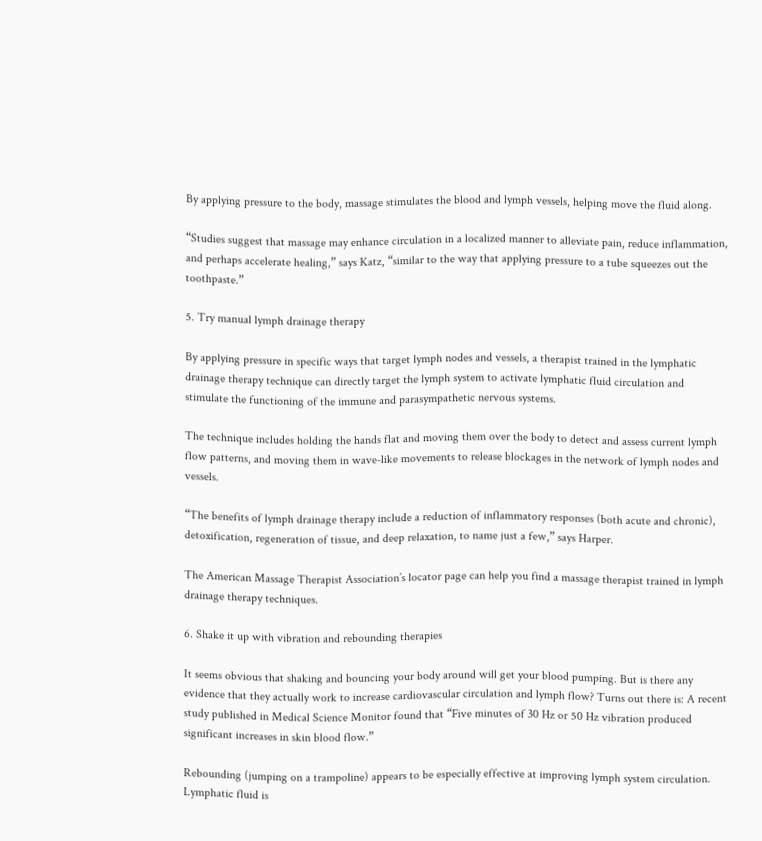By applying pressure to the body, massage stimulates the blood and lymph vessels, helping move the fluid along.

“Studies suggest that massage may enhance circulation in a localized manner to alleviate pain, reduce inflammation, and perhaps accelerate healing,” says Katz, “similar to the way that applying pressure to a tube squeezes out the toothpaste.”

5. Try manual lymph drainage therapy

By applying pressure in specific ways that target lymph nodes and vessels, a therapist trained in the lymphatic drainage therapy technique can directly target the lymph system to activate lymphatic fluid circulation and stimulate the functioning of the immune and parasympathetic nervous systems.

The technique includes holding the hands flat and moving them over the body to detect and assess current lymph flow patterns, and moving them in wave-like movements to release blockages in the network of lymph nodes and vessels.

“The benefits of lymph drainage therapy include a reduction of inflammatory responses (both acute and chronic), detoxification, regeneration of tissue, and deep relaxation, to name just a few,” says Harper.

The American Massage Therapist Association’s locator page can help you find a massage therapist trained in lymph drainage therapy techniques.

6. Shake it up with vibration and rebounding therapies

It seems obvious that shaking and bouncing your body around will get your blood pumping. But is there any evidence that they actually work to increase cardiovascular circulation and lymph flow? Turns out there is: A recent study published in Medical Science Monitor found that “Five minutes of 30 Hz or 50 Hz vibration produced significant increases in skin blood flow.”

Rebounding (jumping on a trampoline) appears to be especially effective at improving lymph system circulation. Lymphatic fluid is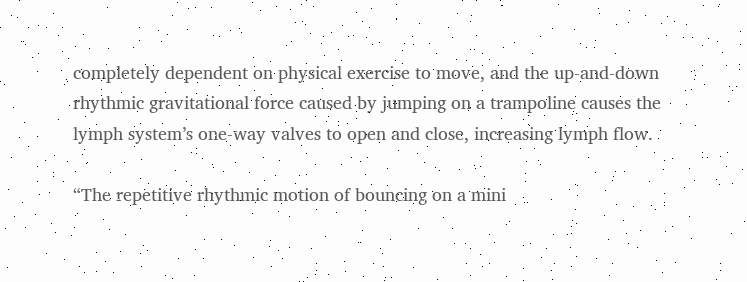completely dependent on physical exercise to move, and the up-and-down rhythmic gravitational force caused by jumping on a trampoline causes the lymph system’s one-way valves to open and close, increasing lymph flow.

“The repetitive rhythmic motion of bouncing on a mini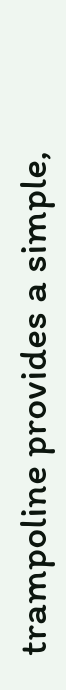trampoline provides a simple,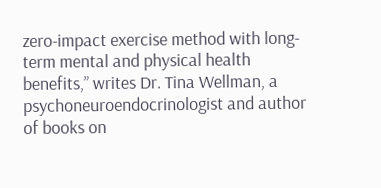zero-impact exercise method with long-term mental and physical health benefits,” writes Dr. Tina Wellman, a psychoneuroendocrinologist and author of books on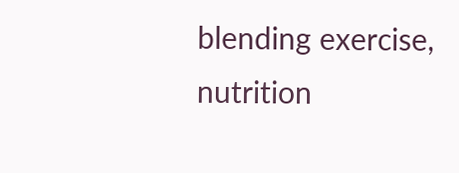blending exercise, nutrition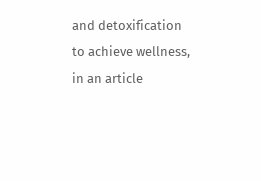and detoxification to achieve wellness, in an article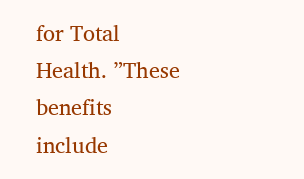for Total Health. ”These benefits include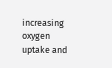increasing oxygen uptake and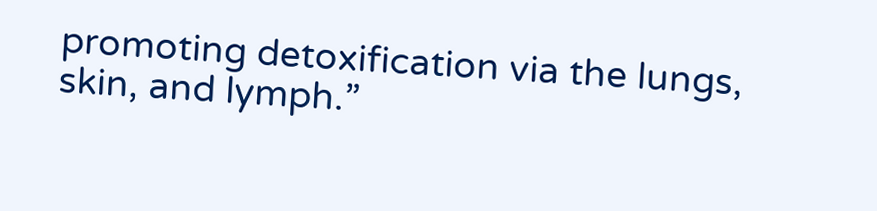promoting detoxification via the lungs, skin, and lymph.”